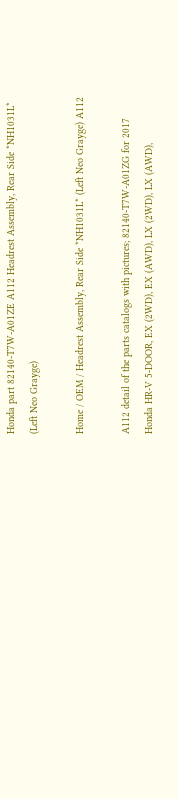Honda part 82140-T7W-A01ZE A112 Headrest Assembly, Rear Side *NH1031L* (Left Neo Grayge)

Home / OEM / Headrest Assembly, Rear Side *NH1031L* (Left Neo Grayge) A112

A112 detail of the parts catalogs with pictures; 82140-T7W-A01ZG for 2017 Honda HR-V 5-DOOR, EX (2WD), EX (AWD), LX (2WD), LX (AWD),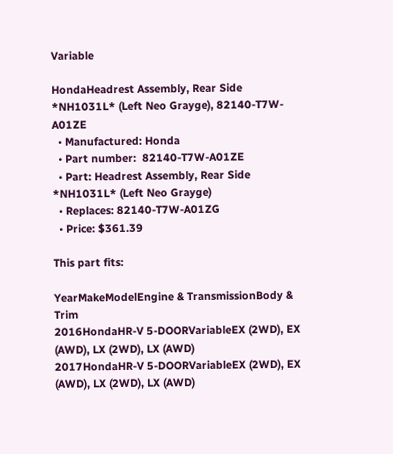Variable

HondaHeadrest Assembly, Rear Side *NH1031L* (Left Neo Grayge), 82140-T7W-A01ZE
  • Manufactured: Honda
  • Part number:  82140-T7W-A01ZE
  • Part: Headrest Assembly, Rear Side *NH1031L* (Left Neo Grayge)
  • Replaces: 82140-T7W-A01ZG
  • Price: $361.39

This part fits:

YearMakeModelEngine & TransmissionBody & Trim
2016HondaHR-V 5-DOORVariableEX (2WD), EX (AWD), LX (2WD), LX (AWD)
2017HondaHR-V 5-DOORVariableEX (2WD), EX (AWD), LX (2WD), LX (AWD)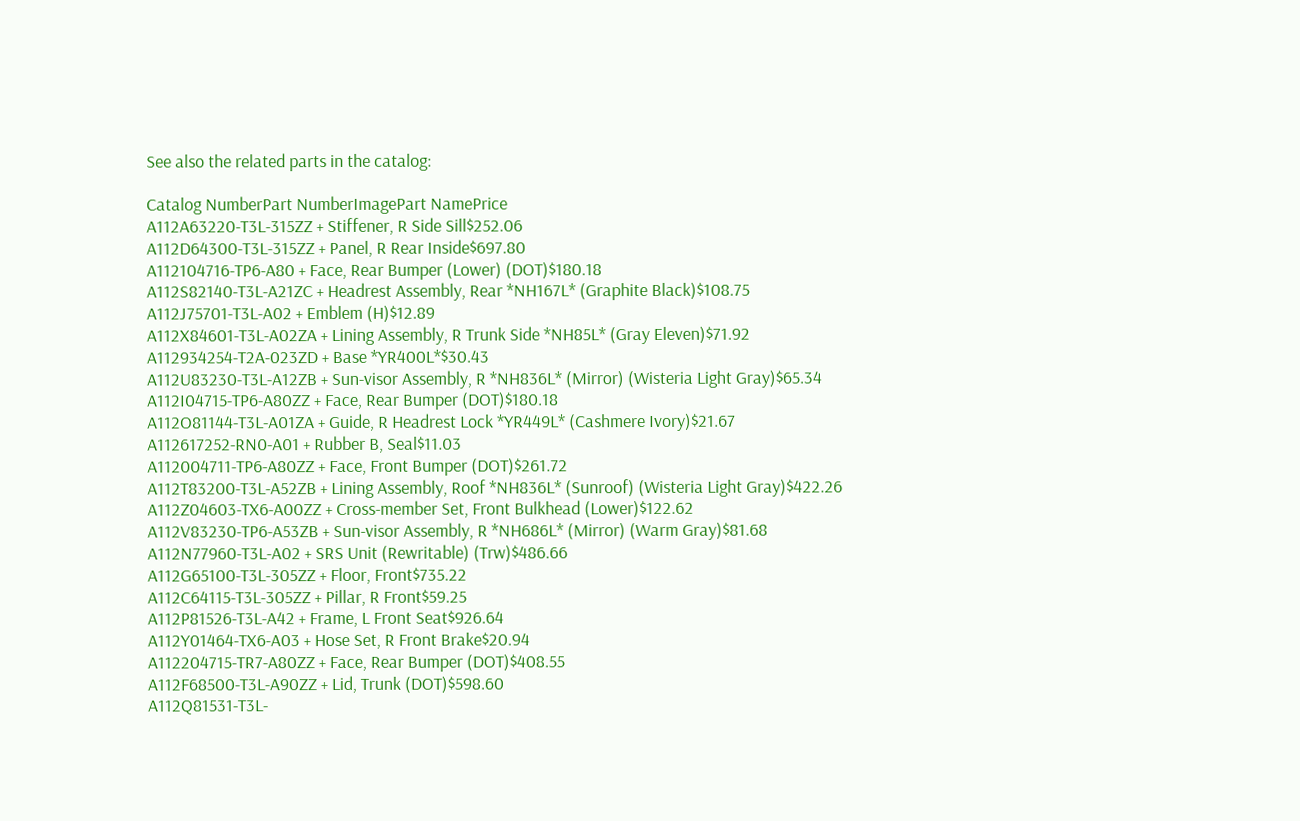See also the related parts in the catalog:

Catalog NumberPart NumberImagePart NamePrice
A112A63220-T3L-315ZZ + Stiffener, R Side Sill$252.06
A112D64300-T3L-315ZZ + Panel, R Rear Inside$697.80
A112104716-TP6-A80 + Face, Rear Bumper (Lower) (DOT)$180.18
A112S82140-T3L-A21ZC + Headrest Assembly, Rear *NH167L* (Graphite Black)$108.75
A112J75701-T3L-A02 + Emblem (H)$12.89
A112X84601-T3L-A02ZA + Lining Assembly, R Trunk Side *NH85L* (Gray Eleven)$71.92
A112934254-T2A-023ZD + Base *YR400L*$30.43
A112U83230-T3L-A12ZB + Sun-visor Assembly, R *NH836L* (Mirror) (Wisteria Light Gray)$65.34
A112I04715-TP6-A80ZZ + Face, Rear Bumper (DOT)$180.18
A112O81144-T3L-A01ZA + Guide, R Headrest Lock *YR449L* (Cashmere Ivory)$21.67
A112617252-RN0-A01 + Rubber B, Seal$11.03
A112004711-TP6-A80ZZ + Face, Front Bumper (DOT)$261.72
A112T83200-T3L-A52ZB + Lining Assembly, Roof *NH836L* (Sunroof) (Wisteria Light Gray)$422.26
A112Z04603-TX6-A00ZZ + Cross-member Set, Front Bulkhead (Lower)$122.62
A112V83230-TP6-A53ZB + Sun-visor Assembly, R *NH686L* (Mirror) (Warm Gray)$81.68
A112N77960-T3L-A02 + SRS Unit (Rewritable) (Trw)$486.66
A112G65100-T3L-305ZZ + Floor, Front$735.22
A112C64115-T3L-305ZZ + Pillar, R Front$59.25
A112P81526-T3L-A42 + Frame, L Front Seat$926.64
A112Y01464-TX6-A03 + Hose Set, R Front Brake$20.94
A112204715-TR7-A80ZZ + Face, Rear Bumper (DOT)$408.55
A112F68500-T3L-A90ZZ + Lid, Trunk (DOT)$598.60
A112Q81531-T3L-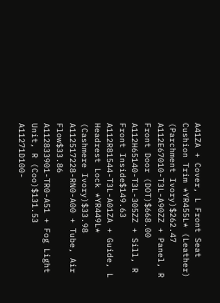A41ZA + Cover, L Front Seat Cushion Trim *YR455L* (Leather) (Parchment Ivory)$262.47
A112E67010-T3L-A90ZZ + Panel, R Front Door (DOT)$668.00
A112H65140-T3L-305ZZ + Sill, R Front Inside$149.63
A112R81544-T3L-A01ZA + Guide, L Headrest Lock *YR449L* (Cashmere Ivory)$33.98
A112517228-RN0-A00 + Tube, Air Flow$33.86
A112833901-TR0-A51 + Fog Light Unit, R (Coo)$131.53
A11271D100-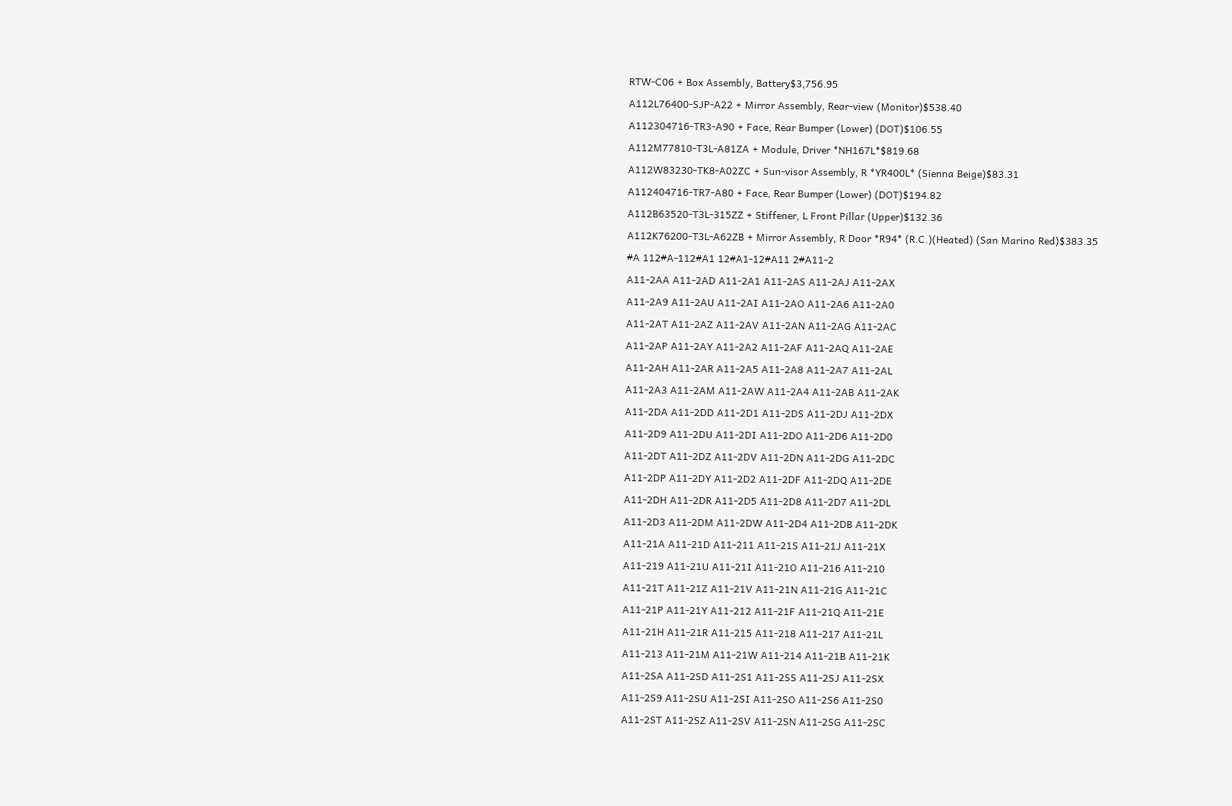RTW-C06 + Box Assembly, Battery$3,756.95
A112L76400-SJP-A22 + Mirror Assembly, Rear-view (Monitor)$538.40
A112304716-TR3-A90 + Face, Rear Bumper (Lower) (DOT)$106.55
A112M77810-T3L-A81ZA + Module, Driver *NH167L*$819.68
A112W83230-TK8-A02ZC + Sun-visor Assembly, R *YR400L* (Sienna Beige)$83.31
A112404716-TR7-A80 + Face, Rear Bumper (Lower) (DOT)$194.82
A112B63520-T3L-315ZZ + Stiffener, L Front Pillar (Upper)$132.36
A112K76200-T3L-A62ZB + Mirror Assembly, R Door *R94* (R.C.)(Heated) (San Marino Red)$383.35
#A 112#A-112#A1 12#A1-12#A11 2#A11-2
A11-2AA A11-2AD A11-2A1 A11-2AS A11-2AJ A11-2AX
A11-2A9 A11-2AU A11-2AI A11-2AO A11-2A6 A11-2A0
A11-2AT A11-2AZ A11-2AV A11-2AN A11-2AG A11-2AC
A11-2AP A11-2AY A11-2A2 A11-2AF A11-2AQ A11-2AE
A11-2AH A11-2AR A11-2A5 A11-2A8 A11-2A7 A11-2AL
A11-2A3 A11-2AM A11-2AW A11-2A4 A11-2AB A11-2AK
A11-2DA A11-2DD A11-2D1 A11-2DS A11-2DJ A11-2DX
A11-2D9 A11-2DU A11-2DI A11-2DO A11-2D6 A11-2D0
A11-2DT A11-2DZ A11-2DV A11-2DN A11-2DG A11-2DC
A11-2DP A11-2DY A11-2D2 A11-2DF A11-2DQ A11-2DE
A11-2DH A11-2DR A11-2D5 A11-2D8 A11-2D7 A11-2DL
A11-2D3 A11-2DM A11-2DW A11-2D4 A11-2DB A11-2DK
A11-21A A11-21D A11-211 A11-21S A11-21J A11-21X
A11-219 A11-21U A11-21I A11-21O A11-216 A11-210
A11-21T A11-21Z A11-21V A11-21N A11-21G A11-21C
A11-21P A11-21Y A11-212 A11-21F A11-21Q A11-21E
A11-21H A11-21R A11-215 A11-218 A11-217 A11-21L
A11-213 A11-21M A11-21W A11-214 A11-21B A11-21K
A11-2SA A11-2SD A11-2S1 A11-2SS A11-2SJ A11-2SX
A11-2S9 A11-2SU A11-2SI A11-2SO A11-2S6 A11-2S0
A11-2ST A11-2SZ A11-2SV A11-2SN A11-2SG A11-2SC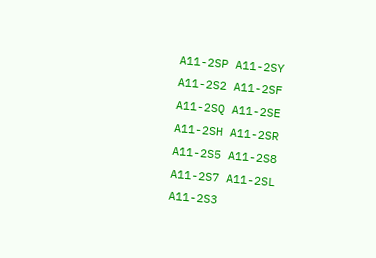A11-2SP A11-2SY A11-2S2 A11-2SF A11-2SQ A11-2SE
A11-2SH A11-2SR A11-2S5 A11-2S8 A11-2S7 A11-2SL
A11-2S3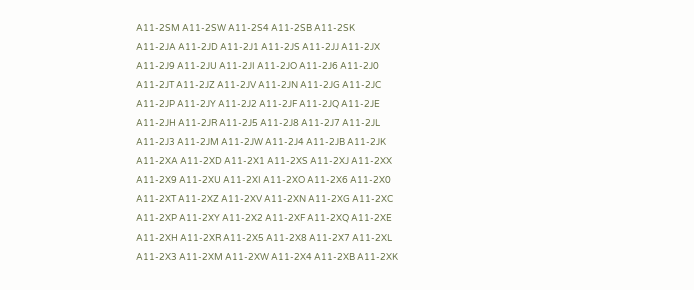A11-2SM A11-2SW A11-2S4 A11-2SB A11-2SK
A11-2JA A11-2JD A11-2J1 A11-2JS A11-2JJ A11-2JX
A11-2J9 A11-2JU A11-2JI A11-2JO A11-2J6 A11-2J0
A11-2JT A11-2JZ A11-2JV A11-2JN A11-2JG A11-2JC
A11-2JP A11-2JY A11-2J2 A11-2JF A11-2JQ A11-2JE
A11-2JH A11-2JR A11-2J5 A11-2J8 A11-2J7 A11-2JL
A11-2J3 A11-2JM A11-2JW A11-2J4 A11-2JB A11-2JK
A11-2XA A11-2XD A11-2X1 A11-2XS A11-2XJ A11-2XX
A11-2X9 A11-2XU A11-2XI A11-2XO A11-2X6 A11-2X0
A11-2XT A11-2XZ A11-2XV A11-2XN A11-2XG A11-2XC
A11-2XP A11-2XY A11-2X2 A11-2XF A11-2XQ A11-2XE
A11-2XH A11-2XR A11-2X5 A11-2X8 A11-2X7 A11-2XL
A11-2X3 A11-2XM A11-2XW A11-2X4 A11-2XB A11-2XK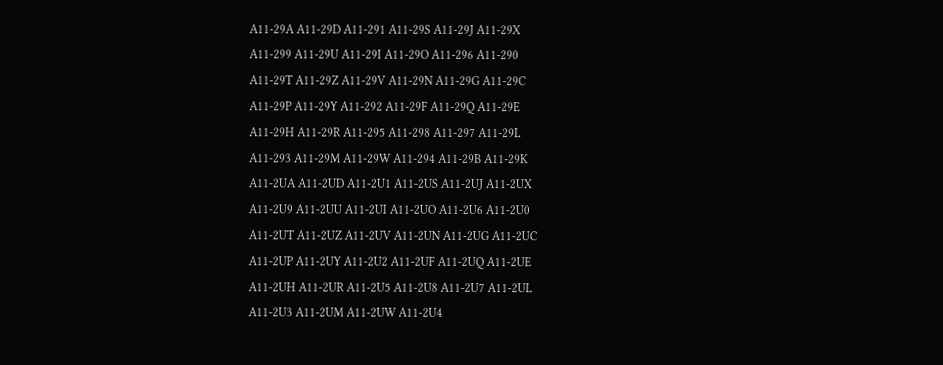A11-29A A11-29D A11-291 A11-29S A11-29J A11-29X
A11-299 A11-29U A11-29I A11-29O A11-296 A11-290
A11-29T A11-29Z A11-29V A11-29N A11-29G A11-29C
A11-29P A11-29Y A11-292 A11-29F A11-29Q A11-29E
A11-29H A11-29R A11-295 A11-298 A11-297 A11-29L
A11-293 A11-29M A11-29W A11-294 A11-29B A11-29K
A11-2UA A11-2UD A11-2U1 A11-2US A11-2UJ A11-2UX
A11-2U9 A11-2UU A11-2UI A11-2UO A11-2U6 A11-2U0
A11-2UT A11-2UZ A11-2UV A11-2UN A11-2UG A11-2UC
A11-2UP A11-2UY A11-2U2 A11-2UF A11-2UQ A11-2UE
A11-2UH A11-2UR A11-2U5 A11-2U8 A11-2U7 A11-2UL
A11-2U3 A11-2UM A11-2UW A11-2U4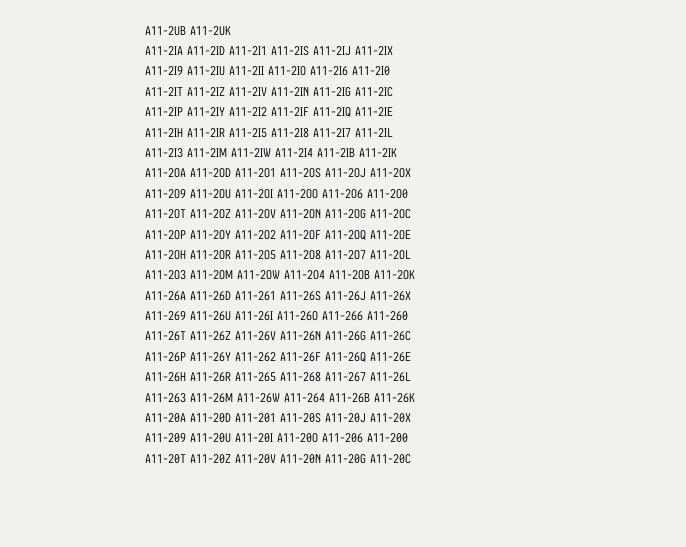A11-2UB A11-2UK
A11-2IA A11-2ID A11-2I1 A11-2IS A11-2IJ A11-2IX
A11-2I9 A11-2IU A11-2II A11-2IO A11-2I6 A11-2I0
A11-2IT A11-2IZ A11-2IV A11-2IN A11-2IG A11-2IC
A11-2IP A11-2IY A11-2I2 A11-2IF A11-2IQ A11-2IE
A11-2IH A11-2IR A11-2I5 A11-2I8 A11-2I7 A11-2IL
A11-2I3 A11-2IM A11-2IW A11-2I4 A11-2IB A11-2IK
A11-2OA A11-2OD A11-2O1 A11-2OS A11-2OJ A11-2OX
A11-2O9 A11-2OU A11-2OI A11-2OO A11-2O6 A11-2O0
A11-2OT A11-2OZ A11-2OV A11-2ON A11-2OG A11-2OC
A11-2OP A11-2OY A11-2O2 A11-2OF A11-2OQ A11-2OE
A11-2OH A11-2OR A11-2O5 A11-2O8 A11-2O7 A11-2OL
A11-2O3 A11-2OM A11-2OW A11-2O4 A11-2OB A11-2OK
A11-26A A11-26D A11-261 A11-26S A11-26J A11-26X
A11-269 A11-26U A11-26I A11-26O A11-266 A11-260
A11-26T A11-26Z A11-26V A11-26N A11-26G A11-26C
A11-26P A11-26Y A11-262 A11-26F A11-26Q A11-26E
A11-26H A11-26R A11-265 A11-268 A11-267 A11-26L
A11-263 A11-26M A11-26W A11-264 A11-26B A11-26K
A11-20A A11-20D A11-201 A11-20S A11-20J A11-20X
A11-209 A11-20U A11-20I A11-20O A11-206 A11-200
A11-20T A11-20Z A11-20V A11-20N A11-20G A11-20C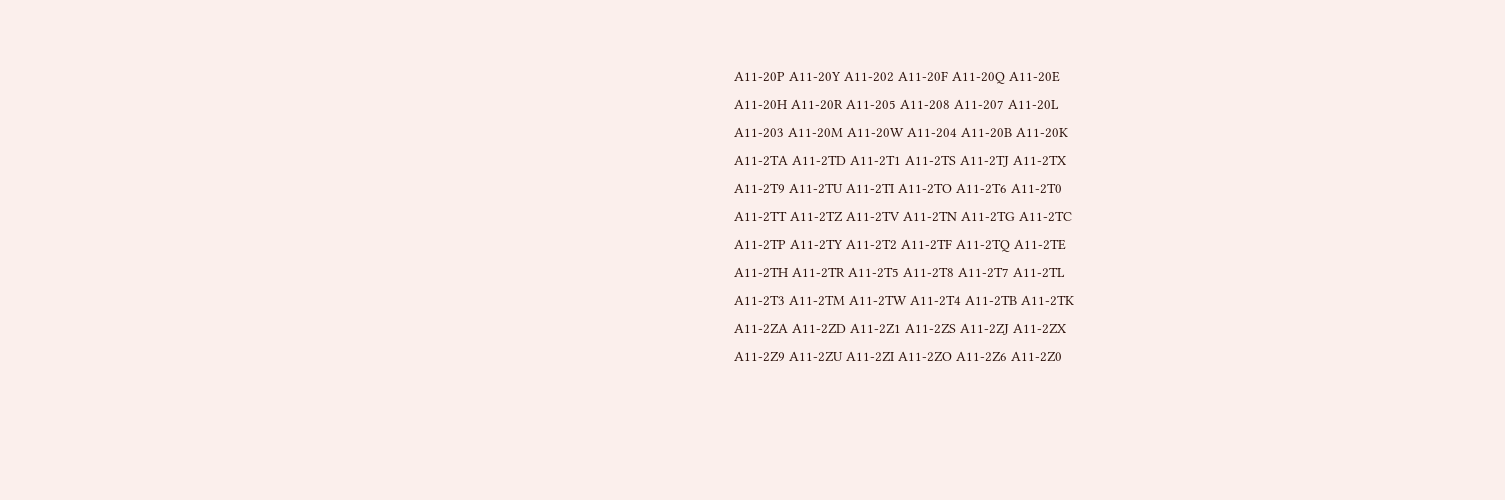A11-20P A11-20Y A11-202 A11-20F A11-20Q A11-20E
A11-20H A11-20R A11-205 A11-208 A11-207 A11-20L
A11-203 A11-20M A11-20W A11-204 A11-20B A11-20K
A11-2TA A11-2TD A11-2T1 A11-2TS A11-2TJ A11-2TX
A11-2T9 A11-2TU A11-2TI A11-2TO A11-2T6 A11-2T0
A11-2TT A11-2TZ A11-2TV A11-2TN A11-2TG A11-2TC
A11-2TP A11-2TY A11-2T2 A11-2TF A11-2TQ A11-2TE
A11-2TH A11-2TR A11-2T5 A11-2T8 A11-2T7 A11-2TL
A11-2T3 A11-2TM A11-2TW A11-2T4 A11-2TB A11-2TK
A11-2ZA A11-2ZD A11-2Z1 A11-2ZS A11-2ZJ A11-2ZX
A11-2Z9 A11-2ZU A11-2ZI A11-2ZO A11-2Z6 A11-2Z0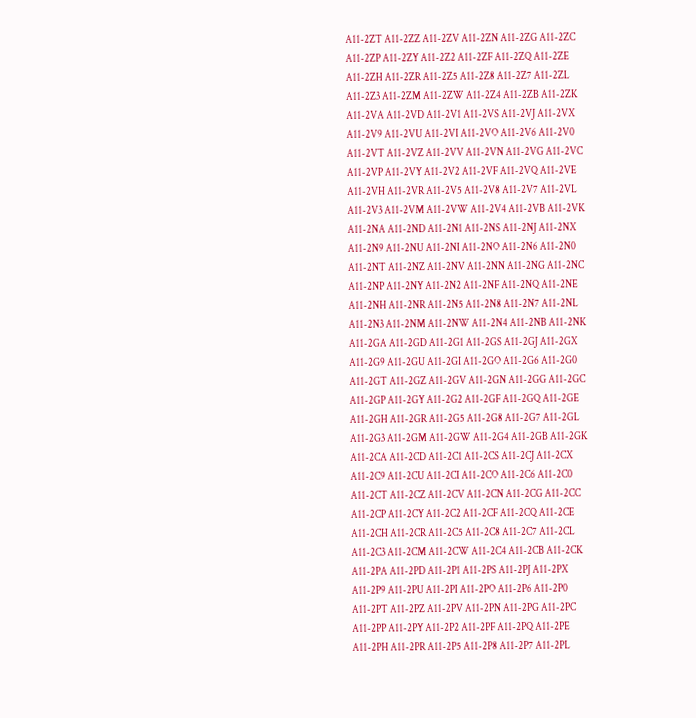A11-2ZT A11-2ZZ A11-2ZV A11-2ZN A11-2ZG A11-2ZC
A11-2ZP A11-2ZY A11-2Z2 A11-2ZF A11-2ZQ A11-2ZE
A11-2ZH A11-2ZR A11-2Z5 A11-2Z8 A11-2Z7 A11-2ZL
A11-2Z3 A11-2ZM A11-2ZW A11-2Z4 A11-2ZB A11-2ZK
A11-2VA A11-2VD A11-2V1 A11-2VS A11-2VJ A11-2VX
A11-2V9 A11-2VU A11-2VI A11-2VO A11-2V6 A11-2V0
A11-2VT A11-2VZ A11-2VV A11-2VN A11-2VG A11-2VC
A11-2VP A11-2VY A11-2V2 A11-2VF A11-2VQ A11-2VE
A11-2VH A11-2VR A11-2V5 A11-2V8 A11-2V7 A11-2VL
A11-2V3 A11-2VM A11-2VW A11-2V4 A11-2VB A11-2VK
A11-2NA A11-2ND A11-2N1 A11-2NS A11-2NJ A11-2NX
A11-2N9 A11-2NU A11-2NI A11-2NO A11-2N6 A11-2N0
A11-2NT A11-2NZ A11-2NV A11-2NN A11-2NG A11-2NC
A11-2NP A11-2NY A11-2N2 A11-2NF A11-2NQ A11-2NE
A11-2NH A11-2NR A11-2N5 A11-2N8 A11-2N7 A11-2NL
A11-2N3 A11-2NM A11-2NW A11-2N4 A11-2NB A11-2NK
A11-2GA A11-2GD A11-2G1 A11-2GS A11-2GJ A11-2GX
A11-2G9 A11-2GU A11-2GI A11-2GO A11-2G6 A11-2G0
A11-2GT A11-2GZ A11-2GV A11-2GN A11-2GG A11-2GC
A11-2GP A11-2GY A11-2G2 A11-2GF A11-2GQ A11-2GE
A11-2GH A11-2GR A11-2G5 A11-2G8 A11-2G7 A11-2GL
A11-2G3 A11-2GM A11-2GW A11-2G4 A11-2GB A11-2GK
A11-2CA A11-2CD A11-2C1 A11-2CS A11-2CJ A11-2CX
A11-2C9 A11-2CU A11-2CI A11-2CO A11-2C6 A11-2C0
A11-2CT A11-2CZ A11-2CV A11-2CN A11-2CG A11-2CC
A11-2CP A11-2CY A11-2C2 A11-2CF A11-2CQ A11-2CE
A11-2CH A11-2CR A11-2C5 A11-2C8 A11-2C7 A11-2CL
A11-2C3 A11-2CM A11-2CW A11-2C4 A11-2CB A11-2CK
A11-2PA A11-2PD A11-2P1 A11-2PS A11-2PJ A11-2PX
A11-2P9 A11-2PU A11-2PI A11-2PO A11-2P6 A11-2P0
A11-2PT A11-2PZ A11-2PV A11-2PN A11-2PG A11-2PC
A11-2PP A11-2PY A11-2P2 A11-2PF A11-2PQ A11-2PE
A11-2PH A11-2PR A11-2P5 A11-2P8 A11-2P7 A11-2PL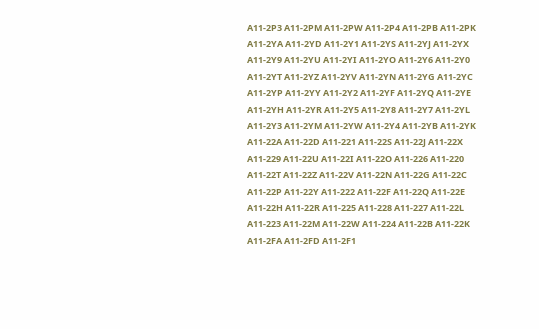A11-2P3 A11-2PM A11-2PW A11-2P4 A11-2PB A11-2PK
A11-2YA A11-2YD A11-2Y1 A11-2YS A11-2YJ A11-2YX
A11-2Y9 A11-2YU A11-2YI A11-2YO A11-2Y6 A11-2Y0
A11-2YT A11-2YZ A11-2YV A11-2YN A11-2YG A11-2YC
A11-2YP A11-2YY A11-2Y2 A11-2YF A11-2YQ A11-2YE
A11-2YH A11-2YR A11-2Y5 A11-2Y8 A11-2Y7 A11-2YL
A11-2Y3 A11-2YM A11-2YW A11-2Y4 A11-2YB A11-2YK
A11-22A A11-22D A11-221 A11-22S A11-22J A11-22X
A11-229 A11-22U A11-22I A11-22O A11-226 A11-220
A11-22T A11-22Z A11-22V A11-22N A11-22G A11-22C
A11-22P A11-22Y A11-222 A11-22F A11-22Q A11-22E
A11-22H A11-22R A11-225 A11-228 A11-227 A11-22L
A11-223 A11-22M A11-22W A11-224 A11-22B A11-22K
A11-2FA A11-2FD A11-2F1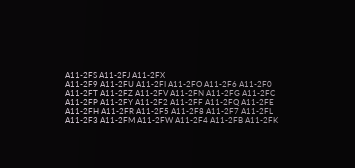A11-2FS A11-2FJ A11-2FX
A11-2F9 A11-2FU A11-2FI A11-2FO A11-2F6 A11-2F0
A11-2FT A11-2FZ A11-2FV A11-2FN A11-2FG A11-2FC
A11-2FP A11-2FY A11-2F2 A11-2FF A11-2FQ A11-2FE
A11-2FH A11-2FR A11-2F5 A11-2F8 A11-2F7 A11-2FL
A11-2F3 A11-2FM A11-2FW A11-2F4 A11-2FB A11-2FK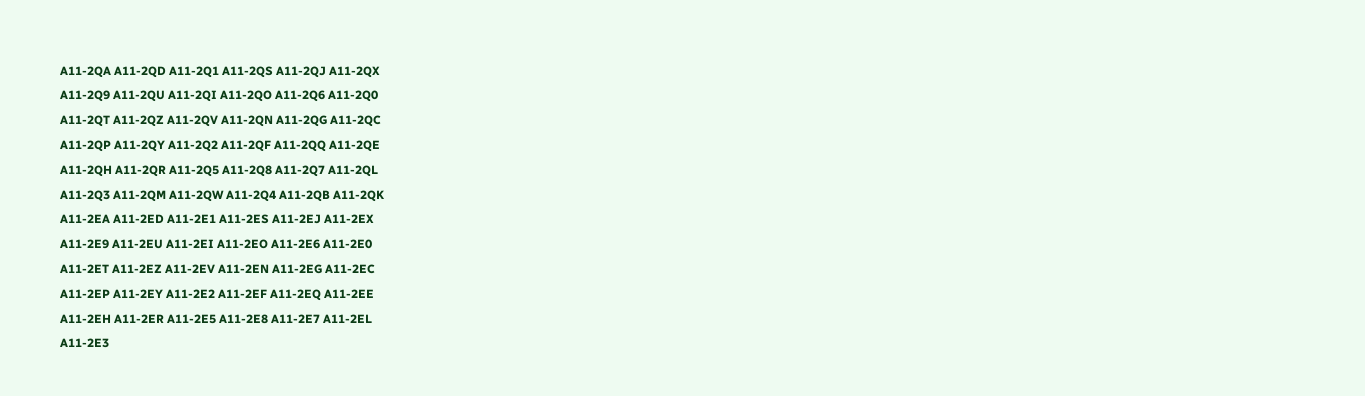A11-2QA A11-2QD A11-2Q1 A11-2QS A11-2QJ A11-2QX
A11-2Q9 A11-2QU A11-2QI A11-2QO A11-2Q6 A11-2Q0
A11-2QT A11-2QZ A11-2QV A11-2QN A11-2QG A11-2QC
A11-2QP A11-2QY A11-2Q2 A11-2QF A11-2QQ A11-2QE
A11-2QH A11-2QR A11-2Q5 A11-2Q8 A11-2Q7 A11-2QL
A11-2Q3 A11-2QM A11-2QW A11-2Q4 A11-2QB A11-2QK
A11-2EA A11-2ED A11-2E1 A11-2ES A11-2EJ A11-2EX
A11-2E9 A11-2EU A11-2EI A11-2EO A11-2E6 A11-2E0
A11-2ET A11-2EZ A11-2EV A11-2EN A11-2EG A11-2EC
A11-2EP A11-2EY A11-2E2 A11-2EF A11-2EQ A11-2EE
A11-2EH A11-2ER A11-2E5 A11-2E8 A11-2E7 A11-2EL
A11-2E3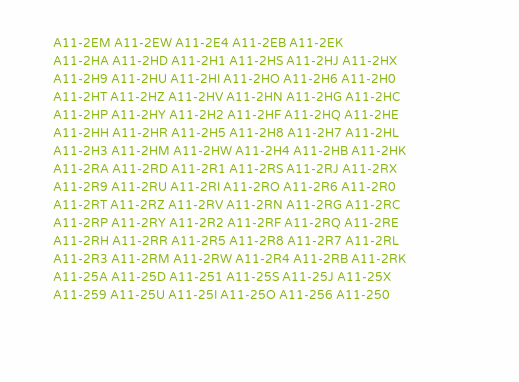A11-2EM A11-2EW A11-2E4 A11-2EB A11-2EK
A11-2HA A11-2HD A11-2H1 A11-2HS A11-2HJ A11-2HX
A11-2H9 A11-2HU A11-2HI A11-2HO A11-2H6 A11-2H0
A11-2HT A11-2HZ A11-2HV A11-2HN A11-2HG A11-2HC
A11-2HP A11-2HY A11-2H2 A11-2HF A11-2HQ A11-2HE
A11-2HH A11-2HR A11-2H5 A11-2H8 A11-2H7 A11-2HL
A11-2H3 A11-2HM A11-2HW A11-2H4 A11-2HB A11-2HK
A11-2RA A11-2RD A11-2R1 A11-2RS A11-2RJ A11-2RX
A11-2R9 A11-2RU A11-2RI A11-2RO A11-2R6 A11-2R0
A11-2RT A11-2RZ A11-2RV A11-2RN A11-2RG A11-2RC
A11-2RP A11-2RY A11-2R2 A11-2RF A11-2RQ A11-2RE
A11-2RH A11-2RR A11-2R5 A11-2R8 A11-2R7 A11-2RL
A11-2R3 A11-2RM A11-2RW A11-2R4 A11-2RB A11-2RK
A11-25A A11-25D A11-251 A11-25S A11-25J A11-25X
A11-259 A11-25U A11-25I A11-25O A11-256 A11-250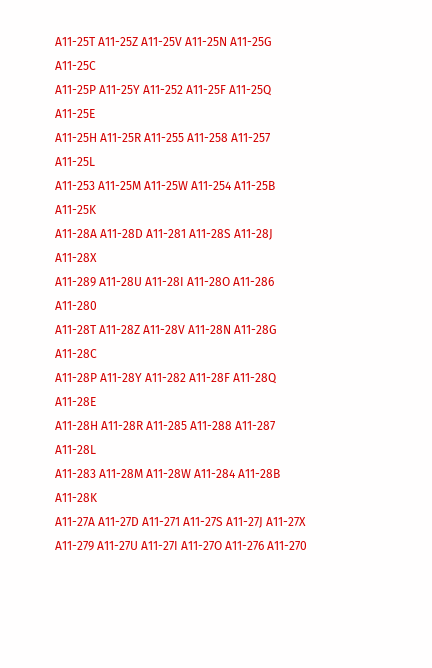A11-25T A11-25Z A11-25V A11-25N A11-25G A11-25C
A11-25P A11-25Y A11-252 A11-25F A11-25Q A11-25E
A11-25H A11-25R A11-255 A11-258 A11-257 A11-25L
A11-253 A11-25M A11-25W A11-254 A11-25B A11-25K
A11-28A A11-28D A11-281 A11-28S A11-28J A11-28X
A11-289 A11-28U A11-28I A11-28O A11-286 A11-280
A11-28T A11-28Z A11-28V A11-28N A11-28G A11-28C
A11-28P A11-28Y A11-282 A11-28F A11-28Q A11-28E
A11-28H A11-28R A11-285 A11-288 A11-287 A11-28L
A11-283 A11-28M A11-28W A11-284 A11-28B A11-28K
A11-27A A11-27D A11-271 A11-27S A11-27J A11-27X
A11-279 A11-27U A11-27I A11-27O A11-276 A11-270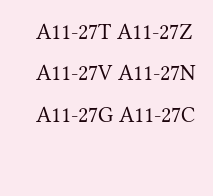A11-27T A11-27Z A11-27V A11-27N A11-27G A11-27C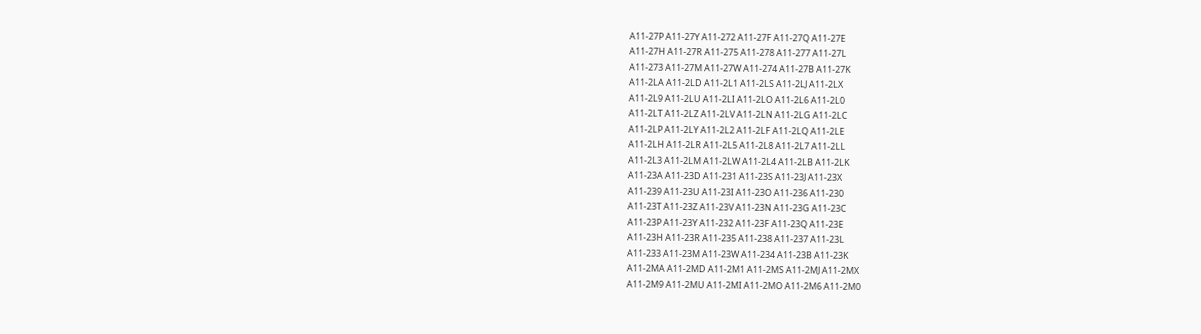A11-27P A11-27Y A11-272 A11-27F A11-27Q A11-27E
A11-27H A11-27R A11-275 A11-278 A11-277 A11-27L
A11-273 A11-27M A11-27W A11-274 A11-27B A11-27K
A11-2LA A11-2LD A11-2L1 A11-2LS A11-2LJ A11-2LX
A11-2L9 A11-2LU A11-2LI A11-2LO A11-2L6 A11-2L0
A11-2LT A11-2LZ A11-2LV A11-2LN A11-2LG A11-2LC
A11-2LP A11-2LY A11-2L2 A11-2LF A11-2LQ A11-2LE
A11-2LH A11-2LR A11-2L5 A11-2L8 A11-2L7 A11-2LL
A11-2L3 A11-2LM A11-2LW A11-2L4 A11-2LB A11-2LK
A11-23A A11-23D A11-231 A11-23S A11-23J A11-23X
A11-239 A11-23U A11-23I A11-23O A11-236 A11-230
A11-23T A11-23Z A11-23V A11-23N A11-23G A11-23C
A11-23P A11-23Y A11-232 A11-23F A11-23Q A11-23E
A11-23H A11-23R A11-235 A11-238 A11-237 A11-23L
A11-233 A11-23M A11-23W A11-234 A11-23B A11-23K
A11-2MA A11-2MD A11-2M1 A11-2MS A11-2MJ A11-2MX
A11-2M9 A11-2MU A11-2MI A11-2MO A11-2M6 A11-2M0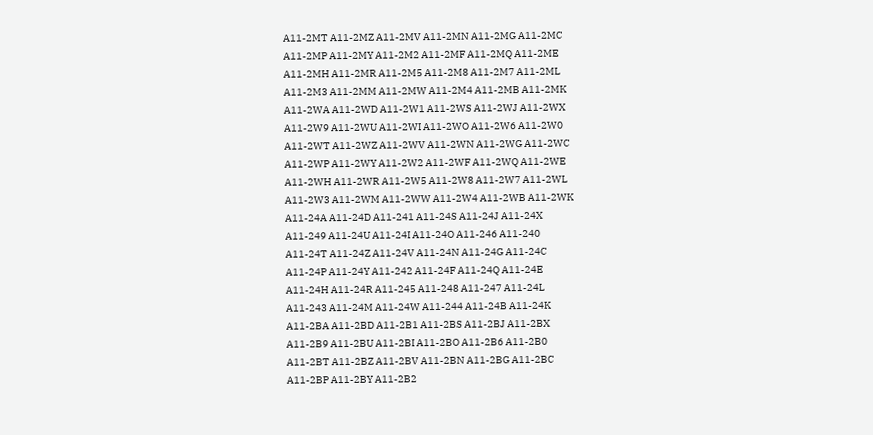A11-2MT A11-2MZ A11-2MV A11-2MN A11-2MG A11-2MC
A11-2MP A11-2MY A11-2M2 A11-2MF A11-2MQ A11-2ME
A11-2MH A11-2MR A11-2M5 A11-2M8 A11-2M7 A11-2ML
A11-2M3 A11-2MM A11-2MW A11-2M4 A11-2MB A11-2MK
A11-2WA A11-2WD A11-2W1 A11-2WS A11-2WJ A11-2WX
A11-2W9 A11-2WU A11-2WI A11-2WO A11-2W6 A11-2W0
A11-2WT A11-2WZ A11-2WV A11-2WN A11-2WG A11-2WC
A11-2WP A11-2WY A11-2W2 A11-2WF A11-2WQ A11-2WE
A11-2WH A11-2WR A11-2W5 A11-2W8 A11-2W7 A11-2WL
A11-2W3 A11-2WM A11-2WW A11-2W4 A11-2WB A11-2WK
A11-24A A11-24D A11-241 A11-24S A11-24J A11-24X
A11-249 A11-24U A11-24I A11-24O A11-246 A11-240
A11-24T A11-24Z A11-24V A11-24N A11-24G A11-24C
A11-24P A11-24Y A11-242 A11-24F A11-24Q A11-24E
A11-24H A11-24R A11-245 A11-248 A11-247 A11-24L
A11-243 A11-24M A11-24W A11-244 A11-24B A11-24K
A11-2BA A11-2BD A11-2B1 A11-2BS A11-2BJ A11-2BX
A11-2B9 A11-2BU A11-2BI A11-2BO A11-2B6 A11-2B0
A11-2BT A11-2BZ A11-2BV A11-2BN A11-2BG A11-2BC
A11-2BP A11-2BY A11-2B2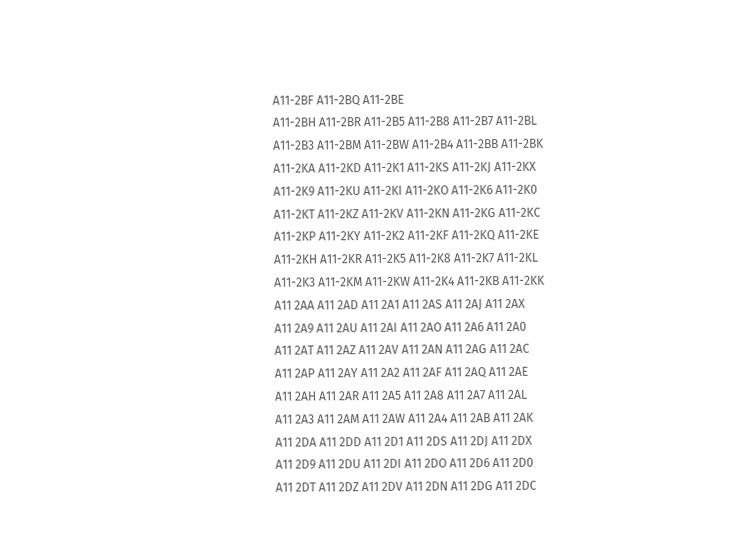A11-2BF A11-2BQ A11-2BE
A11-2BH A11-2BR A11-2B5 A11-2B8 A11-2B7 A11-2BL
A11-2B3 A11-2BM A11-2BW A11-2B4 A11-2BB A11-2BK
A11-2KA A11-2KD A11-2K1 A11-2KS A11-2KJ A11-2KX
A11-2K9 A11-2KU A11-2KI A11-2KO A11-2K6 A11-2K0
A11-2KT A11-2KZ A11-2KV A11-2KN A11-2KG A11-2KC
A11-2KP A11-2KY A11-2K2 A11-2KF A11-2KQ A11-2KE
A11-2KH A11-2KR A11-2K5 A11-2K8 A11-2K7 A11-2KL
A11-2K3 A11-2KM A11-2KW A11-2K4 A11-2KB A11-2KK
A11 2AA A11 2AD A11 2A1 A11 2AS A11 2AJ A11 2AX
A11 2A9 A11 2AU A11 2AI A11 2AO A11 2A6 A11 2A0
A11 2AT A11 2AZ A11 2AV A11 2AN A11 2AG A11 2AC
A11 2AP A11 2AY A11 2A2 A11 2AF A11 2AQ A11 2AE
A11 2AH A11 2AR A11 2A5 A11 2A8 A11 2A7 A11 2AL
A11 2A3 A11 2AM A11 2AW A11 2A4 A11 2AB A11 2AK
A11 2DA A11 2DD A11 2D1 A11 2DS A11 2DJ A11 2DX
A11 2D9 A11 2DU A11 2DI A11 2DO A11 2D6 A11 2D0
A11 2DT A11 2DZ A11 2DV A11 2DN A11 2DG A11 2DC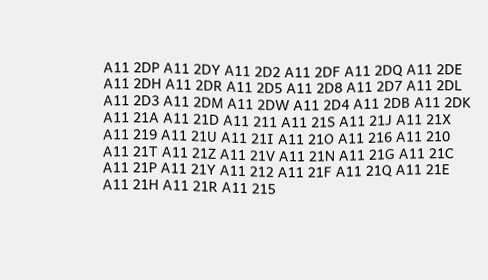A11 2DP A11 2DY A11 2D2 A11 2DF A11 2DQ A11 2DE
A11 2DH A11 2DR A11 2D5 A11 2D8 A11 2D7 A11 2DL
A11 2D3 A11 2DM A11 2DW A11 2D4 A11 2DB A11 2DK
A11 21A A11 21D A11 211 A11 21S A11 21J A11 21X
A11 219 A11 21U A11 21I A11 21O A11 216 A11 210
A11 21T A11 21Z A11 21V A11 21N A11 21G A11 21C
A11 21P A11 21Y A11 212 A11 21F A11 21Q A11 21E
A11 21H A11 21R A11 215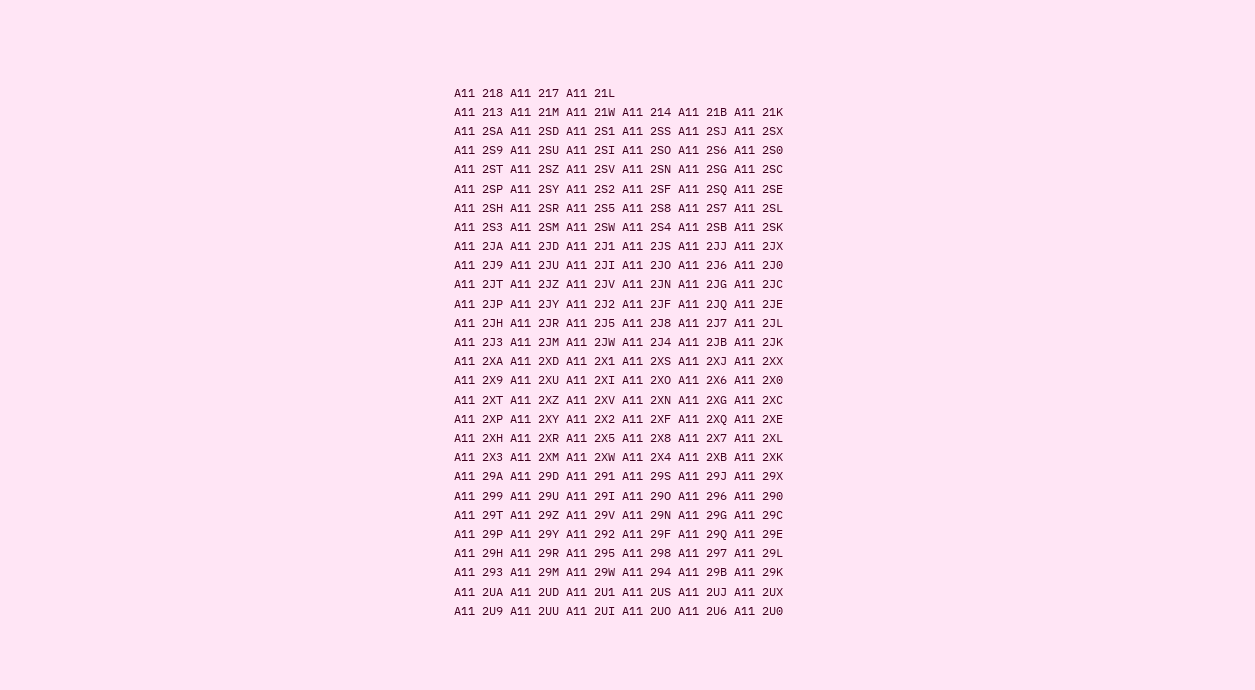A11 218 A11 217 A11 21L
A11 213 A11 21M A11 21W A11 214 A11 21B A11 21K
A11 2SA A11 2SD A11 2S1 A11 2SS A11 2SJ A11 2SX
A11 2S9 A11 2SU A11 2SI A11 2SO A11 2S6 A11 2S0
A11 2ST A11 2SZ A11 2SV A11 2SN A11 2SG A11 2SC
A11 2SP A11 2SY A11 2S2 A11 2SF A11 2SQ A11 2SE
A11 2SH A11 2SR A11 2S5 A11 2S8 A11 2S7 A11 2SL
A11 2S3 A11 2SM A11 2SW A11 2S4 A11 2SB A11 2SK
A11 2JA A11 2JD A11 2J1 A11 2JS A11 2JJ A11 2JX
A11 2J9 A11 2JU A11 2JI A11 2JO A11 2J6 A11 2J0
A11 2JT A11 2JZ A11 2JV A11 2JN A11 2JG A11 2JC
A11 2JP A11 2JY A11 2J2 A11 2JF A11 2JQ A11 2JE
A11 2JH A11 2JR A11 2J5 A11 2J8 A11 2J7 A11 2JL
A11 2J3 A11 2JM A11 2JW A11 2J4 A11 2JB A11 2JK
A11 2XA A11 2XD A11 2X1 A11 2XS A11 2XJ A11 2XX
A11 2X9 A11 2XU A11 2XI A11 2XO A11 2X6 A11 2X0
A11 2XT A11 2XZ A11 2XV A11 2XN A11 2XG A11 2XC
A11 2XP A11 2XY A11 2X2 A11 2XF A11 2XQ A11 2XE
A11 2XH A11 2XR A11 2X5 A11 2X8 A11 2X7 A11 2XL
A11 2X3 A11 2XM A11 2XW A11 2X4 A11 2XB A11 2XK
A11 29A A11 29D A11 291 A11 29S A11 29J A11 29X
A11 299 A11 29U A11 29I A11 29O A11 296 A11 290
A11 29T A11 29Z A11 29V A11 29N A11 29G A11 29C
A11 29P A11 29Y A11 292 A11 29F A11 29Q A11 29E
A11 29H A11 29R A11 295 A11 298 A11 297 A11 29L
A11 293 A11 29M A11 29W A11 294 A11 29B A11 29K
A11 2UA A11 2UD A11 2U1 A11 2US A11 2UJ A11 2UX
A11 2U9 A11 2UU A11 2UI A11 2UO A11 2U6 A11 2U0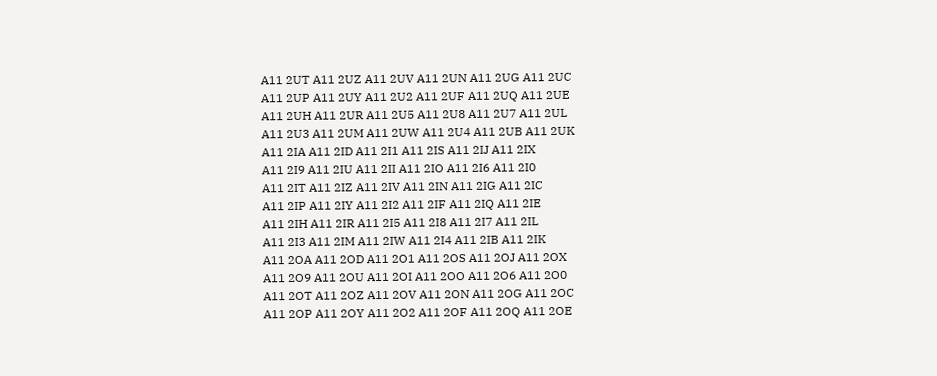A11 2UT A11 2UZ A11 2UV A11 2UN A11 2UG A11 2UC
A11 2UP A11 2UY A11 2U2 A11 2UF A11 2UQ A11 2UE
A11 2UH A11 2UR A11 2U5 A11 2U8 A11 2U7 A11 2UL
A11 2U3 A11 2UM A11 2UW A11 2U4 A11 2UB A11 2UK
A11 2IA A11 2ID A11 2I1 A11 2IS A11 2IJ A11 2IX
A11 2I9 A11 2IU A11 2II A11 2IO A11 2I6 A11 2I0
A11 2IT A11 2IZ A11 2IV A11 2IN A11 2IG A11 2IC
A11 2IP A11 2IY A11 2I2 A11 2IF A11 2IQ A11 2IE
A11 2IH A11 2IR A11 2I5 A11 2I8 A11 2I7 A11 2IL
A11 2I3 A11 2IM A11 2IW A11 2I4 A11 2IB A11 2IK
A11 2OA A11 2OD A11 2O1 A11 2OS A11 2OJ A11 2OX
A11 2O9 A11 2OU A11 2OI A11 2OO A11 2O6 A11 2O0
A11 2OT A11 2OZ A11 2OV A11 2ON A11 2OG A11 2OC
A11 2OP A11 2OY A11 2O2 A11 2OF A11 2OQ A11 2OE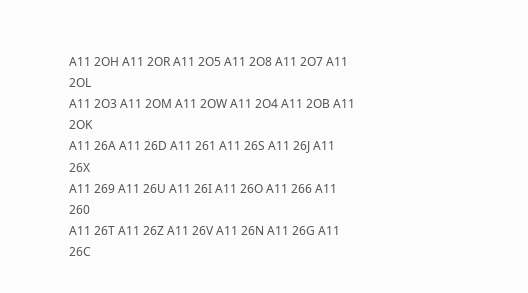A11 2OH A11 2OR A11 2O5 A11 2O8 A11 2O7 A11 2OL
A11 2O3 A11 2OM A11 2OW A11 2O4 A11 2OB A11 2OK
A11 26A A11 26D A11 261 A11 26S A11 26J A11 26X
A11 269 A11 26U A11 26I A11 26O A11 266 A11 260
A11 26T A11 26Z A11 26V A11 26N A11 26G A11 26C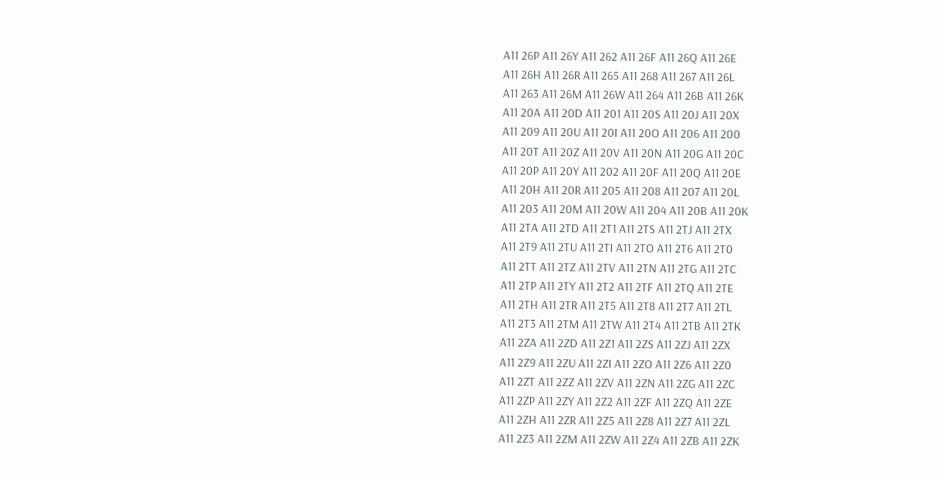A11 26P A11 26Y A11 262 A11 26F A11 26Q A11 26E
A11 26H A11 26R A11 265 A11 268 A11 267 A11 26L
A11 263 A11 26M A11 26W A11 264 A11 26B A11 26K
A11 20A A11 20D A11 201 A11 20S A11 20J A11 20X
A11 209 A11 20U A11 20I A11 20O A11 206 A11 200
A11 20T A11 20Z A11 20V A11 20N A11 20G A11 20C
A11 20P A11 20Y A11 202 A11 20F A11 20Q A11 20E
A11 20H A11 20R A11 205 A11 208 A11 207 A11 20L
A11 203 A11 20M A11 20W A11 204 A11 20B A11 20K
A11 2TA A11 2TD A11 2T1 A11 2TS A11 2TJ A11 2TX
A11 2T9 A11 2TU A11 2TI A11 2TO A11 2T6 A11 2T0
A11 2TT A11 2TZ A11 2TV A11 2TN A11 2TG A11 2TC
A11 2TP A11 2TY A11 2T2 A11 2TF A11 2TQ A11 2TE
A11 2TH A11 2TR A11 2T5 A11 2T8 A11 2T7 A11 2TL
A11 2T3 A11 2TM A11 2TW A11 2T4 A11 2TB A11 2TK
A11 2ZA A11 2ZD A11 2Z1 A11 2ZS A11 2ZJ A11 2ZX
A11 2Z9 A11 2ZU A11 2ZI A11 2ZO A11 2Z6 A11 2Z0
A11 2ZT A11 2ZZ A11 2ZV A11 2ZN A11 2ZG A11 2ZC
A11 2ZP A11 2ZY A11 2Z2 A11 2ZF A11 2ZQ A11 2ZE
A11 2ZH A11 2ZR A11 2Z5 A11 2Z8 A11 2Z7 A11 2ZL
A11 2Z3 A11 2ZM A11 2ZW A11 2Z4 A11 2ZB A11 2ZK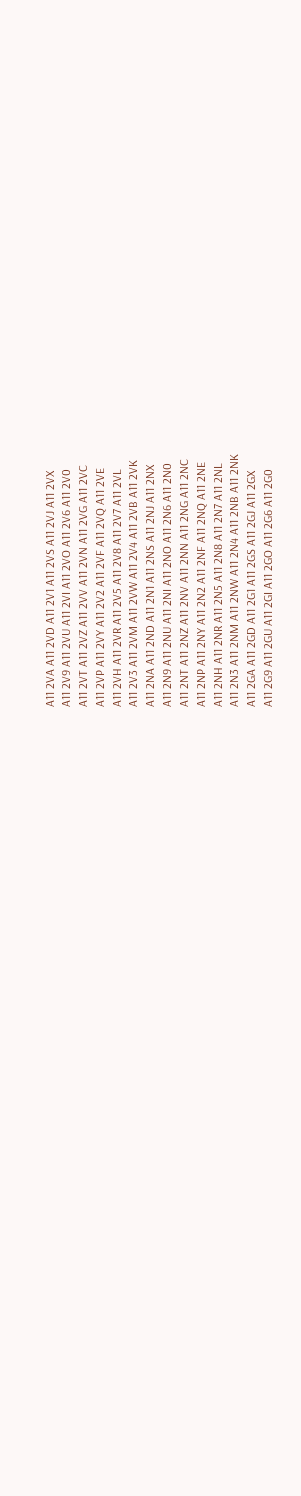A11 2VA A11 2VD A11 2V1 A11 2VS A11 2VJ A11 2VX
A11 2V9 A11 2VU A11 2VI A11 2VO A11 2V6 A11 2V0
A11 2VT A11 2VZ A11 2VV A11 2VN A11 2VG A11 2VC
A11 2VP A11 2VY A11 2V2 A11 2VF A11 2VQ A11 2VE
A11 2VH A11 2VR A11 2V5 A11 2V8 A11 2V7 A11 2VL
A11 2V3 A11 2VM A11 2VW A11 2V4 A11 2VB A11 2VK
A11 2NA A11 2ND A11 2N1 A11 2NS A11 2NJ A11 2NX
A11 2N9 A11 2NU A11 2NI A11 2NO A11 2N6 A11 2N0
A11 2NT A11 2NZ A11 2NV A11 2NN A11 2NG A11 2NC
A11 2NP A11 2NY A11 2N2 A11 2NF A11 2NQ A11 2NE
A11 2NH A11 2NR A11 2N5 A11 2N8 A11 2N7 A11 2NL
A11 2N3 A11 2NM A11 2NW A11 2N4 A11 2NB A11 2NK
A11 2GA A11 2GD A11 2G1 A11 2GS A11 2GJ A11 2GX
A11 2G9 A11 2GU A11 2GI A11 2GO A11 2G6 A11 2G0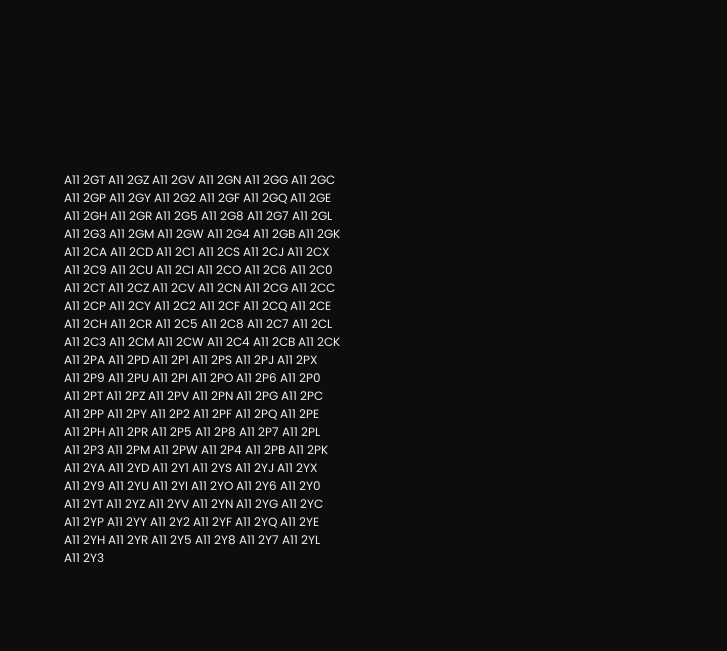A11 2GT A11 2GZ A11 2GV A11 2GN A11 2GG A11 2GC
A11 2GP A11 2GY A11 2G2 A11 2GF A11 2GQ A11 2GE
A11 2GH A11 2GR A11 2G5 A11 2G8 A11 2G7 A11 2GL
A11 2G3 A11 2GM A11 2GW A11 2G4 A11 2GB A11 2GK
A11 2CA A11 2CD A11 2C1 A11 2CS A11 2CJ A11 2CX
A11 2C9 A11 2CU A11 2CI A11 2CO A11 2C6 A11 2C0
A11 2CT A11 2CZ A11 2CV A11 2CN A11 2CG A11 2CC
A11 2CP A11 2CY A11 2C2 A11 2CF A11 2CQ A11 2CE
A11 2CH A11 2CR A11 2C5 A11 2C8 A11 2C7 A11 2CL
A11 2C3 A11 2CM A11 2CW A11 2C4 A11 2CB A11 2CK
A11 2PA A11 2PD A11 2P1 A11 2PS A11 2PJ A11 2PX
A11 2P9 A11 2PU A11 2PI A11 2PO A11 2P6 A11 2P0
A11 2PT A11 2PZ A11 2PV A11 2PN A11 2PG A11 2PC
A11 2PP A11 2PY A11 2P2 A11 2PF A11 2PQ A11 2PE
A11 2PH A11 2PR A11 2P5 A11 2P8 A11 2P7 A11 2PL
A11 2P3 A11 2PM A11 2PW A11 2P4 A11 2PB A11 2PK
A11 2YA A11 2YD A11 2Y1 A11 2YS A11 2YJ A11 2YX
A11 2Y9 A11 2YU A11 2YI A11 2YO A11 2Y6 A11 2Y0
A11 2YT A11 2YZ A11 2YV A11 2YN A11 2YG A11 2YC
A11 2YP A11 2YY A11 2Y2 A11 2YF A11 2YQ A11 2YE
A11 2YH A11 2YR A11 2Y5 A11 2Y8 A11 2Y7 A11 2YL
A11 2Y3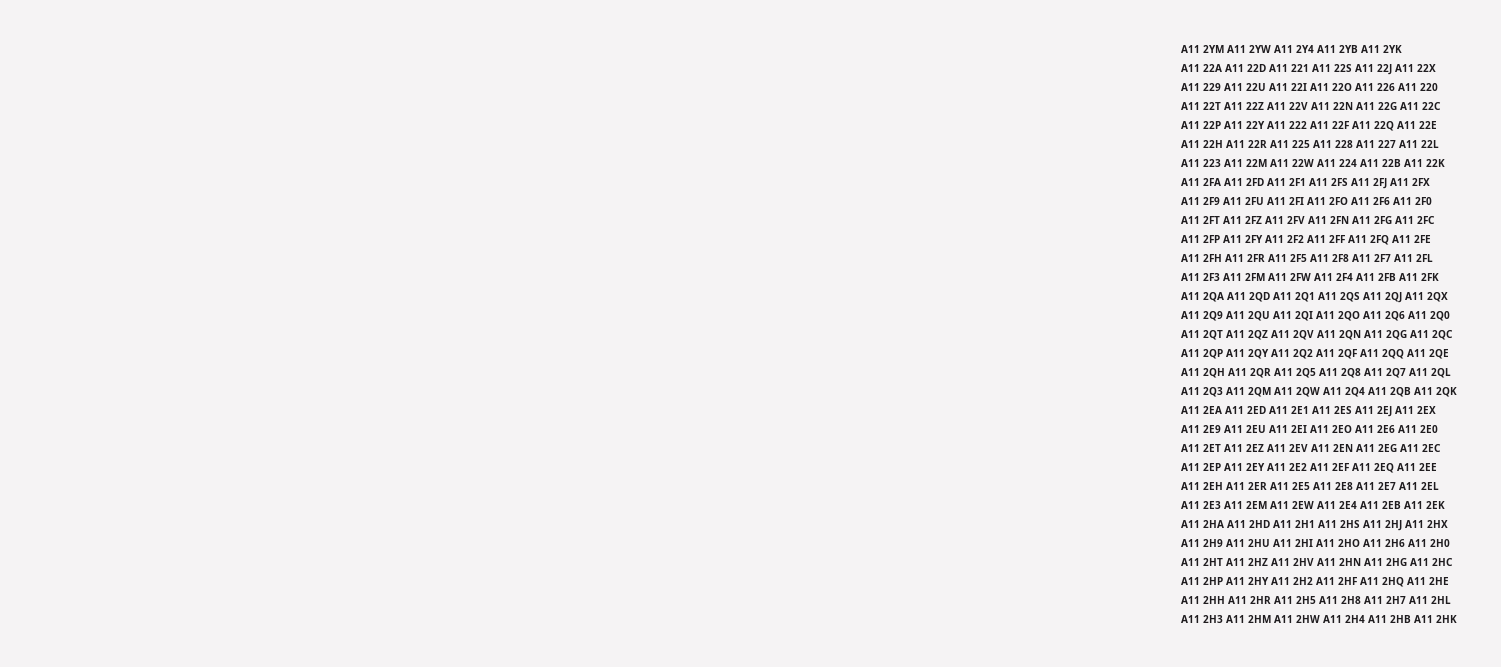A11 2YM A11 2YW A11 2Y4 A11 2YB A11 2YK
A11 22A A11 22D A11 221 A11 22S A11 22J A11 22X
A11 229 A11 22U A11 22I A11 22O A11 226 A11 220
A11 22T A11 22Z A11 22V A11 22N A11 22G A11 22C
A11 22P A11 22Y A11 222 A11 22F A11 22Q A11 22E
A11 22H A11 22R A11 225 A11 228 A11 227 A11 22L
A11 223 A11 22M A11 22W A11 224 A11 22B A11 22K
A11 2FA A11 2FD A11 2F1 A11 2FS A11 2FJ A11 2FX
A11 2F9 A11 2FU A11 2FI A11 2FO A11 2F6 A11 2F0
A11 2FT A11 2FZ A11 2FV A11 2FN A11 2FG A11 2FC
A11 2FP A11 2FY A11 2F2 A11 2FF A11 2FQ A11 2FE
A11 2FH A11 2FR A11 2F5 A11 2F8 A11 2F7 A11 2FL
A11 2F3 A11 2FM A11 2FW A11 2F4 A11 2FB A11 2FK
A11 2QA A11 2QD A11 2Q1 A11 2QS A11 2QJ A11 2QX
A11 2Q9 A11 2QU A11 2QI A11 2QO A11 2Q6 A11 2Q0
A11 2QT A11 2QZ A11 2QV A11 2QN A11 2QG A11 2QC
A11 2QP A11 2QY A11 2Q2 A11 2QF A11 2QQ A11 2QE
A11 2QH A11 2QR A11 2Q5 A11 2Q8 A11 2Q7 A11 2QL
A11 2Q3 A11 2QM A11 2QW A11 2Q4 A11 2QB A11 2QK
A11 2EA A11 2ED A11 2E1 A11 2ES A11 2EJ A11 2EX
A11 2E9 A11 2EU A11 2EI A11 2EO A11 2E6 A11 2E0
A11 2ET A11 2EZ A11 2EV A11 2EN A11 2EG A11 2EC
A11 2EP A11 2EY A11 2E2 A11 2EF A11 2EQ A11 2EE
A11 2EH A11 2ER A11 2E5 A11 2E8 A11 2E7 A11 2EL
A11 2E3 A11 2EM A11 2EW A11 2E4 A11 2EB A11 2EK
A11 2HA A11 2HD A11 2H1 A11 2HS A11 2HJ A11 2HX
A11 2H9 A11 2HU A11 2HI A11 2HO A11 2H6 A11 2H0
A11 2HT A11 2HZ A11 2HV A11 2HN A11 2HG A11 2HC
A11 2HP A11 2HY A11 2H2 A11 2HF A11 2HQ A11 2HE
A11 2HH A11 2HR A11 2H5 A11 2H8 A11 2H7 A11 2HL
A11 2H3 A11 2HM A11 2HW A11 2H4 A11 2HB A11 2HK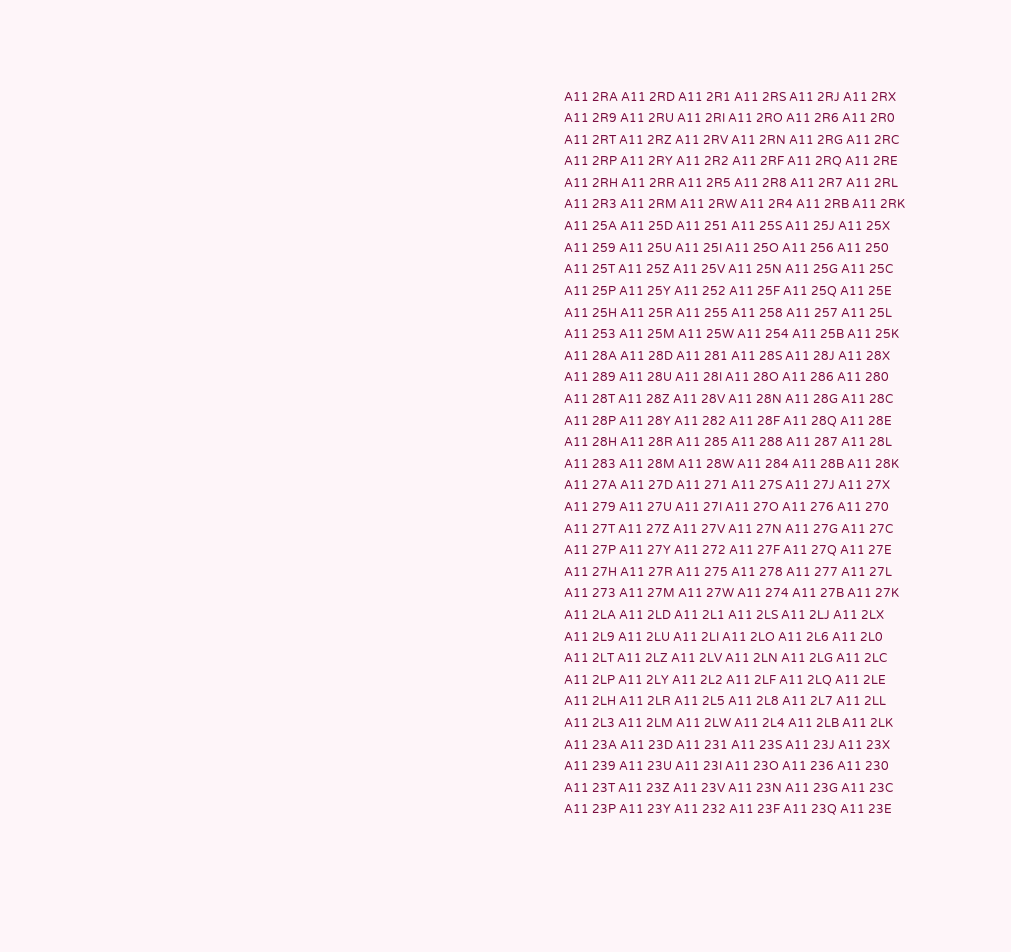A11 2RA A11 2RD A11 2R1 A11 2RS A11 2RJ A11 2RX
A11 2R9 A11 2RU A11 2RI A11 2RO A11 2R6 A11 2R0
A11 2RT A11 2RZ A11 2RV A11 2RN A11 2RG A11 2RC
A11 2RP A11 2RY A11 2R2 A11 2RF A11 2RQ A11 2RE
A11 2RH A11 2RR A11 2R5 A11 2R8 A11 2R7 A11 2RL
A11 2R3 A11 2RM A11 2RW A11 2R4 A11 2RB A11 2RK
A11 25A A11 25D A11 251 A11 25S A11 25J A11 25X
A11 259 A11 25U A11 25I A11 25O A11 256 A11 250
A11 25T A11 25Z A11 25V A11 25N A11 25G A11 25C
A11 25P A11 25Y A11 252 A11 25F A11 25Q A11 25E
A11 25H A11 25R A11 255 A11 258 A11 257 A11 25L
A11 253 A11 25M A11 25W A11 254 A11 25B A11 25K
A11 28A A11 28D A11 281 A11 28S A11 28J A11 28X
A11 289 A11 28U A11 28I A11 28O A11 286 A11 280
A11 28T A11 28Z A11 28V A11 28N A11 28G A11 28C
A11 28P A11 28Y A11 282 A11 28F A11 28Q A11 28E
A11 28H A11 28R A11 285 A11 288 A11 287 A11 28L
A11 283 A11 28M A11 28W A11 284 A11 28B A11 28K
A11 27A A11 27D A11 271 A11 27S A11 27J A11 27X
A11 279 A11 27U A11 27I A11 27O A11 276 A11 270
A11 27T A11 27Z A11 27V A11 27N A11 27G A11 27C
A11 27P A11 27Y A11 272 A11 27F A11 27Q A11 27E
A11 27H A11 27R A11 275 A11 278 A11 277 A11 27L
A11 273 A11 27M A11 27W A11 274 A11 27B A11 27K
A11 2LA A11 2LD A11 2L1 A11 2LS A11 2LJ A11 2LX
A11 2L9 A11 2LU A11 2LI A11 2LO A11 2L6 A11 2L0
A11 2LT A11 2LZ A11 2LV A11 2LN A11 2LG A11 2LC
A11 2LP A11 2LY A11 2L2 A11 2LF A11 2LQ A11 2LE
A11 2LH A11 2LR A11 2L5 A11 2L8 A11 2L7 A11 2LL
A11 2L3 A11 2LM A11 2LW A11 2L4 A11 2LB A11 2LK
A11 23A A11 23D A11 231 A11 23S A11 23J A11 23X
A11 239 A11 23U A11 23I A11 23O A11 236 A11 230
A11 23T A11 23Z A11 23V A11 23N A11 23G A11 23C
A11 23P A11 23Y A11 232 A11 23F A11 23Q A11 23E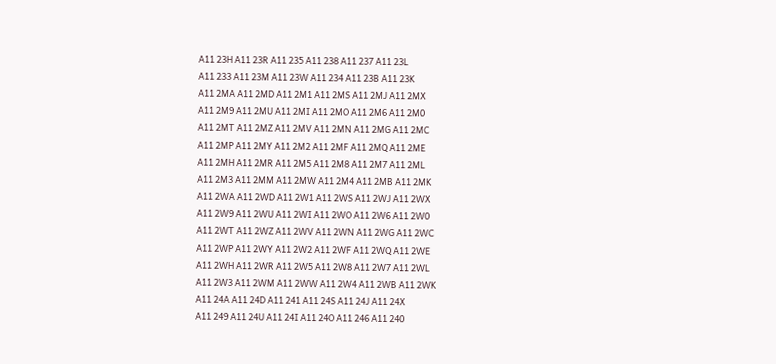A11 23H A11 23R A11 235 A11 238 A11 237 A11 23L
A11 233 A11 23M A11 23W A11 234 A11 23B A11 23K
A11 2MA A11 2MD A11 2M1 A11 2MS A11 2MJ A11 2MX
A11 2M9 A11 2MU A11 2MI A11 2MO A11 2M6 A11 2M0
A11 2MT A11 2MZ A11 2MV A11 2MN A11 2MG A11 2MC
A11 2MP A11 2MY A11 2M2 A11 2MF A11 2MQ A11 2ME
A11 2MH A11 2MR A11 2M5 A11 2M8 A11 2M7 A11 2ML
A11 2M3 A11 2MM A11 2MW A11 2M4 A11 2MB A11 2MK
A11 2WA A11 2WD A11 2W1 A11 2WS A11 2WJ A11 2WX
A11 2W9 A11 2WU A11 2WI A11 2WO A11 2W6 A11 2W0
A11 2WT A11 2WZ A11 2WV A11 2WN A11 2WG A11 2WC
A11 2WP A11 2WY A11 2W2 A11 2WF A11 2WQ A11 2WE
A11 2WH A11 2WR A11 2W5 A11 2W8 A11 2W7 A11 2WL
A11 2W3 A11 2WM A11 2WW A11 2W4 A11 2WB A11 2WK
A11 24A A11 24D A11 241 A11 24S A11 24J A11 24X
A11 249 A11 24U A11 24I A11 24O A11 246 A11 240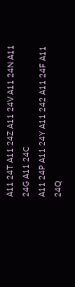A11 24T A11 24Z A11 24V A11 24N A11 24G A11 24C
A11 24P A11 24Y A11 242 A11 24F A11 24Q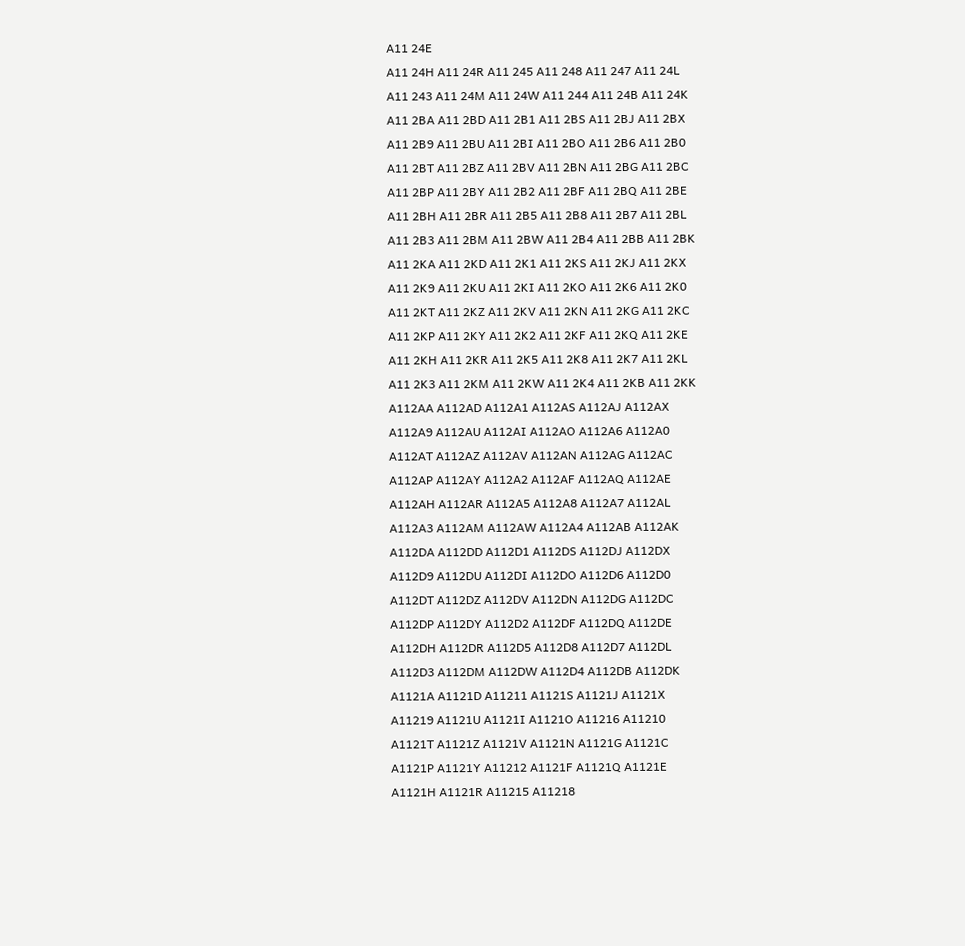A11 24E
A11 24H A11 24R A11 245 A11 248 A11 247 A11 24L
A11 243 A11 24M A11 24W A11 244 A11 24B A11 24K
A11 2BA A11 2BD A11 2B1 A11 2BS A11 2BJ A11 2BX
A11 2B9 A11 2BU A11 2BI A11 2BO A11 2B6 A11 2B0
A11 2BT A11 2BZ A11 2BV A11 2BN A11 2BG A11 2BC
A11 2BP A11 2BY A11 2B2 A11 2BF A11 2BQ A11 2BE
A11 2BH A11 2BR A11 2B5 A11 2B8 A11 2B7 A11 2BL
A11 2B3 A11 2BM A11 2BW A11 2B4 A11 2BB A11 2BK
A11 2KA A11 2KD A11 2K1 A11 2KS A11 2KJ A11 2KX
A11 2K9 A11 2KU A11 2KI A11 2KO A11 2K6 A11 2K0
A11 2KT A11 2KZ A11 2KV A11 2KN A11 2KG A11 2KC
A11 2KP A11 2KY A11 2K2 A11 2KF A11 2KQ A11 2KE
A11 2KH A11 2KR A11 2K5 A11 2K8 A11 2K7 A11 2KL
A11 2K3 A11 2KM A11 2KW A11 2K4 A11 2KB A11 2KK
A112AA A112AD A112A1 A112AS A112AJ A112AX
A112A9 A112AU A112AI A112AO A112A6 A112A0
A112AT A112AZ A112AV A112AN A112AG A112AC
A112AP A112AY A112A2 A112AF A112AQ A112AE
A112AH A112AR A112A5 A112A8 A112A7 A112AL
A112A3 A112AM A112AW A112A4 A112AB A112AK
A112DA A112DD A112D1 A112DS A112DJ A112DX
A112D9 A112DU A112DI A112DO A112D6 A112D0
A112DT A112DZ A112DV A112DN A112DG A112DC
A112DP A112DY A112D2 A112DF A112DQ A112DE
A112DH A112DR A112D5 A112D8 A112D7 A112DL
A112D3 A112DM A112DW A112D4 A112DB A112DK
A1121A A1121D A11211 A1121S A1121J A1121X
A11219 A1121U A1121I A1121O A11216 A11210
A1121T A1121Z A1121V A1121N A1121G A1121C
A1121P A1121Y A11212 A1121F A1121Q A1121E
A1121H A1121R A11215 A11218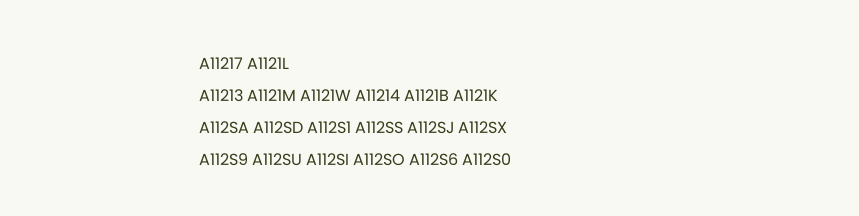A11217 A1121L
A11213 A1121M A1121W A11214 A1121B A1121K
A112SA A112SD A112S1 A112SS A112SJ A112SX
A112S9 A112SU A112SI A112SO A112S6 A112S0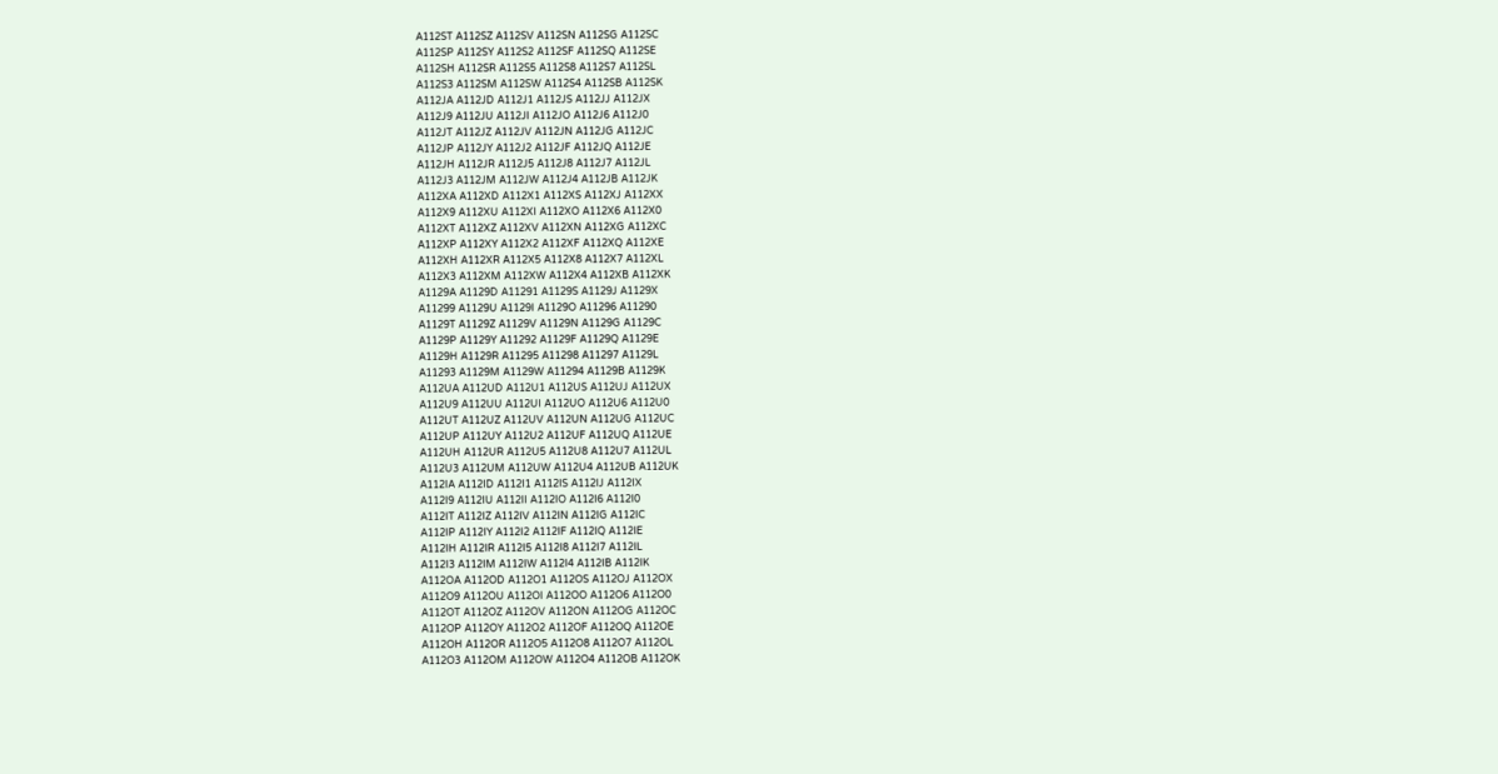A112ST A112SZ A112SV A112SN A112SG A112SC
A112SP A112SY A112S2 A112SF A112SQ A112SE
A112SH A112SR A112S5 A112S8 A112S7 A112SL
A112S3 A112SM A112SW A112S4 A112SB A112SK
A112JA A112JD A112J1 A112JS A112JJ A112JX
A112J9 A112JU A112JI A112JO A112J6 A112J0
A112JT A112JZ A112JV A112JN A112JG A112JC
A112JP A112JY A112J2 A112JF A112JQ A112JE
A112JH A112JR A112J5 A112J8 A112J7 A112JL
A112J3 A112JM A112JW A112J4 A112JB A112JK
A112XA A112XD A112X1 A112XS A112XJ A112XX
A112X9 A112XU A112XI A112XO A112X6 A112X0
A112XT A112XZ A112XV A112XN A112XG A112XC
A112XP A112XY A112X2 A112XF A112XQ A112XE
A112XH A112XR A112X5 A112X8 A112X7 A112XL
A112X3 A112XM A112XW A112X4 A112XB A112XK
A1129A A1129D A11291 A1129S A1129J A1129X
A11299 A1129U A1129I A1129O A11296 A11290
A1129T A1129Z A1129V A1129N A1129G A1129C
A1129P A1129Y A11292 A1129F A1129Q A1129E
A1129H A1129R A11295 A11298 A11297 A1129L
A11293 A1129M A1129W A11294 A1129B A1129K
A112UA A112UD A112U1 A112US A112UJ A112UX
A112U9 A112UU A112UI A112UO A112U6 A112U0
A112UT A112UZ A112UV A112UN A112UG A112UC
A112UP A112UY A112U2 A112UF A112UQ A112UE
A112UH A112UR A112U5 A112U8 A112U7 A112UL
A112U3 A112UM A112UW A112U4 A112UB A112UK
A112IA A112ID A112I1 A112IS A112IJ A112IX
A112I9 A112IU A112II A112IO A112I6 A112I0
A112IT A112IZ A112IV A112IN A112IG A112IC
A112IP A112IY A112I2 A112IF A112IQ A112IE
A112IH A112IR A112I5 A112I8 A112I7 A112IL
A112I3 A112IM A112IW A112I4 A112IB A112IK
A112OA A112OD A112O1 A112OS A112OJ A112OX
A112O9 A112OU A112OI A112OO A112O6 A112O0
A112OT A112OZ A112OV A112ON A112OG A112OC
A112OP A112OY A112O2 A112OF A112OQ A112OE
A112OH A112OR A112O5 A112O8 A112O7 A112OL
A112O3 A112OM A112OW A112O4 A112OB A112OK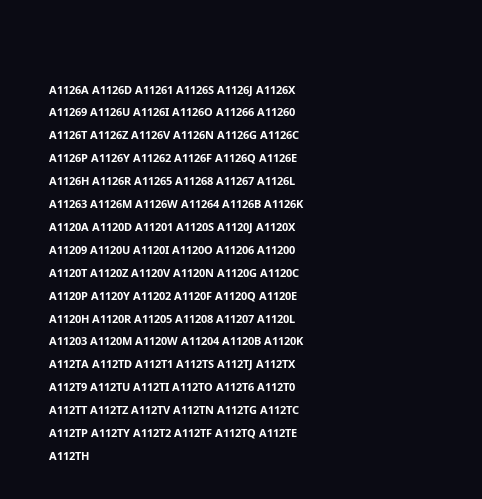A1126A A1126D A11261 A1126S A1126J A1126X
A11269 A1126U A1126I A1126O A11266 A11260
A1126T A1126Z A1126V A1126N A1126G A1126C
A1126P A1126Y A11262 A1126F A1126Q A1126E
A1126H A1126R A11265 A11268 A11267 A1126L
A11263 A1126M A1126W A11264 A1126B A1126K
A1120A A1120D A11201 A1120S A1120J A1120X
A11209 A1120U A1120I A1120O A11206 A11200
A1120T A1120Z A1120V A1120N A1120G A1120C
A1120P A1120Y A11202 A1120F A1120Q A1120E
A1120H A1120R A11205 A11208 A11207 A1120L
A11203 A1120M A1120W A11204 A1120B A1120K
A112TA A112TD A112T1 A112TS A112TJ A112TX
A112T9 A112TU A112TI A112TO A112T6 A112T0
A112TT A112TZ A112TV A112TN A112TG A112TC
A112TP A112TY A112T2 A112TF A112TQ A112TE
A112TH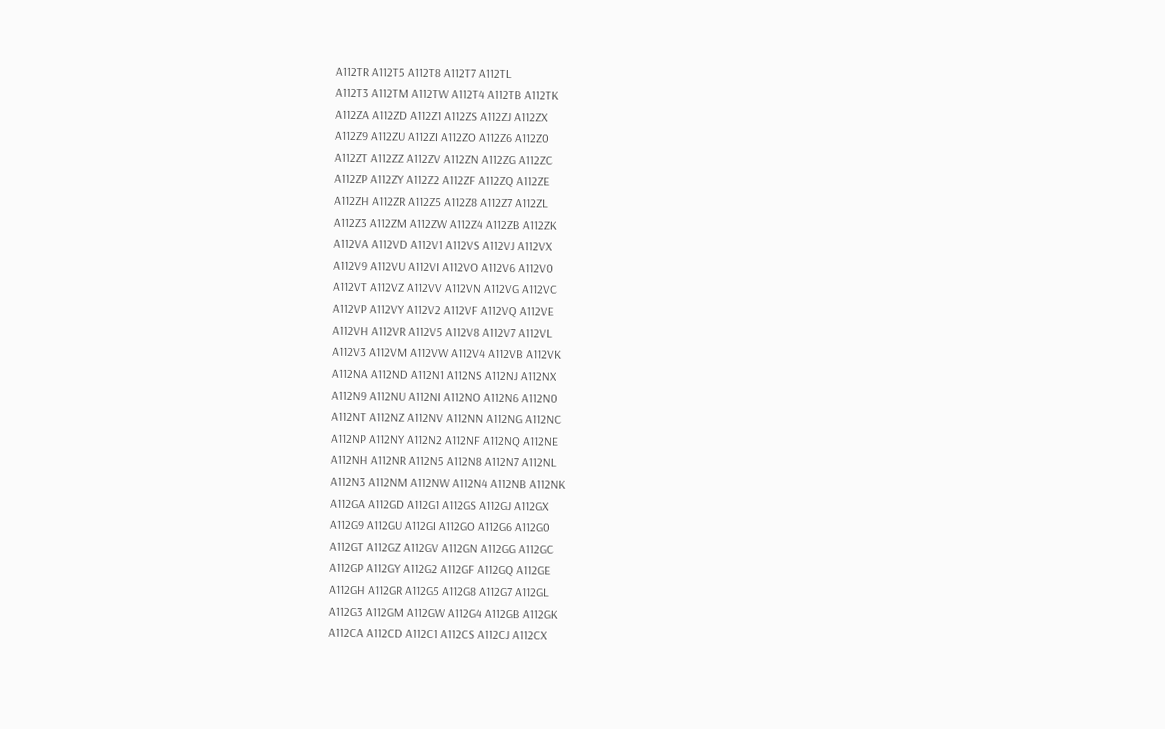A112TR A112T5 A112T8 A112T7 A112TL
A112T3 A112TM A112TW A112T4 A112TB A112TK
A112ZA A112ZD A112Z1 A112ZS A112ZJ A112ZX
A112Z9 A112ZU A112ZI A112ZO A112Z6 A112Z0
A112ZT A112ZZ A112ZV A112ZN A112ZG A112ZC
A112ZP A112ZY A112Z2 A112ZF A112ZQ A112ZE
A112ZH A112ZR A112Z5 A112Z8 A112Z7 A112ZL
A112Z3 A112ZM A112ZW A112Z4 A112ZB A112ZK
A112VA A112VD A112V1 A112VS A112VJ A112VX
A112V9 A112VU A112VI A112VO A112V6 A112V0
A112VT A112VZ A112VV A112VN A112VG A112VC
A112VP A112VY A112V2 A112VF A112VQ A112VE
A112VH A112VR A112V5 A112V8 A112V7 A112VL
A112V3 A112VM A112VW A112V4 A112VB A112VK
A112NA A112ND A112N1 A112NS A112NJ A112NX
A112N9 A112NU A112NI A112NO A112N6 A112N0
A112NT A112NZ A112NV A112NN A112NG A112NC
A112NP A112NY A112N2 A112NF A112NQ A112NE
A112NH A112NR A112N5 A112N8 A112N7 A112NL
A112N3 A112NM A112NW A112N4 A112NB A112NK
A112GA A112GD A112G1 A112GS A112GJ A112GX
A112G9 A112GU A112GI A112GO A112G6 A112G0
A112GT A112GZ A112GV A112GN A112GG A112GC
A112GP A112GY A112G2 A112GF A112GQ A112GE
A112GH A112GR A112G5 A112G8 A112G7 A112GL
A112G3 A112GM A112GW A112G4 A112GB A112GK
A112CA A112CD A112C1 A112CS A112CJ A112CX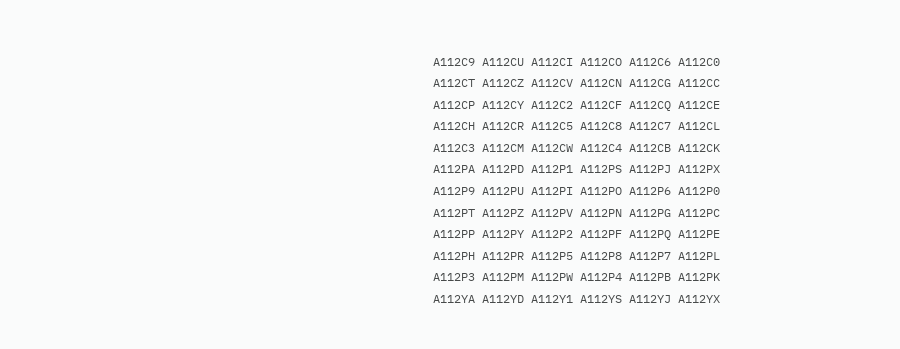A112C9 A112CU A112CI A112CO A112C6 A112C0
A112CT A112CZ A112CV A112CN A112CG A112CC
A112CP A112CY A112C2 A112CF A112CQ A112CE
A112CH A112CR A112C5 A112C8 A112C7 A112CL
A112C3 A112CM A112CW A112C4 A112CB A112CK
A112PA A112PD A112P1 A112PS A112PJ A112PX
A112P9 A112PU A112PI A112PO A112P6 A112P0
A112PT A112PZ A112PV A112PN A112PG A112PC
A112PP A112PY A112P2 A112PF A112PQ A112PE
A112PH A112PR A112P5 A112P8 A112P7 A112PL
A112P3 A112PM A112PW A112P4 A112PB A112PK
A112YA A112YD A112Y1 A112YS A112YJ A112YX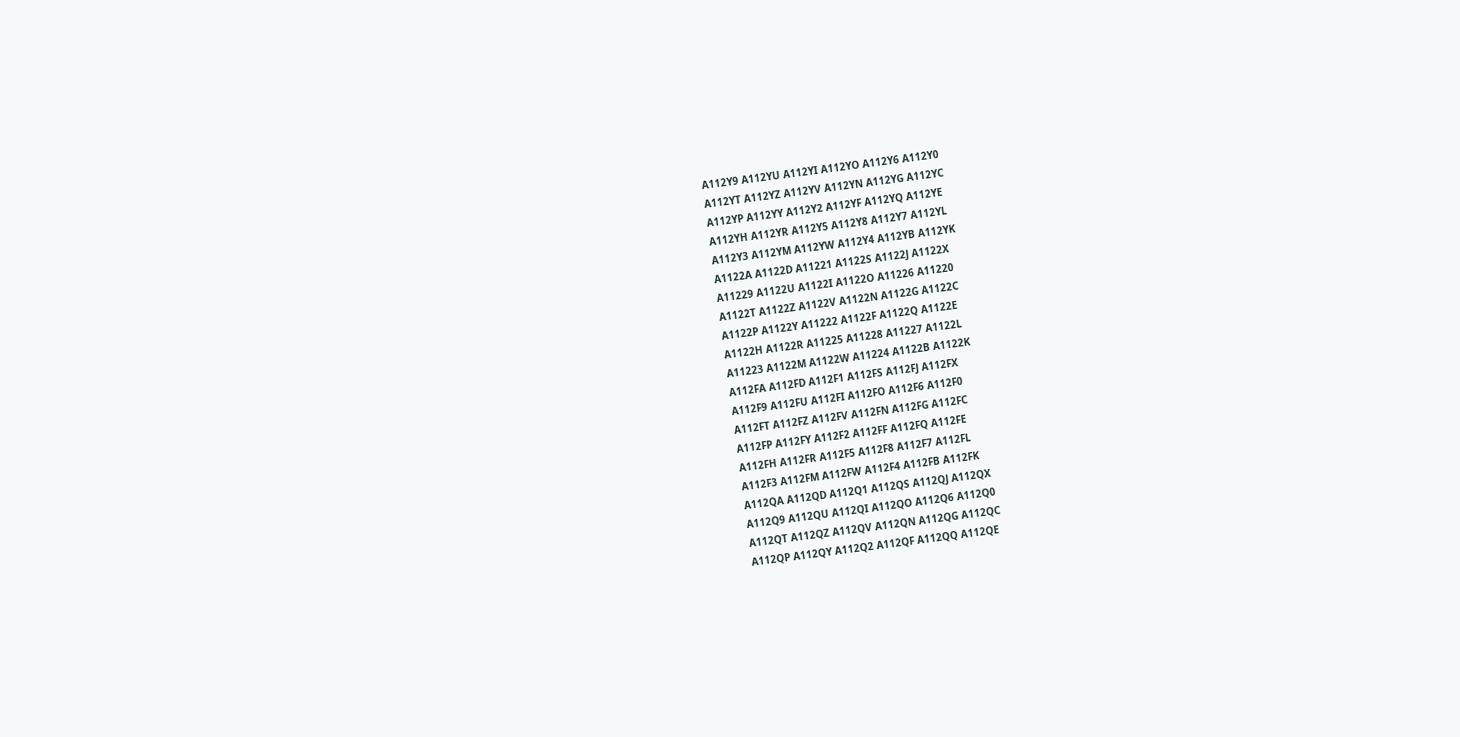A112Y9 A112YU A112YI A112YO A112Y6 A112Y0
A112YT A112YZ A112YV A112YN A112YG A112YC
A112YP A112YY A112Y2 A112YF A112YQ A112YE
A112YH A112YR A112Y5 A112Y8 A112Y7 A112YL
A112Y3 A112YM A112YW A112Y4 A112YB A112YK
A1122A A1122D A11221 A1122S A1122J A1122X
A11229 A1122U A1122I A1122O A11226 A11220
A1122T A1122Z A1122V A1122N A1122G A1122C
A1122P A1122Y A11222 A1122F A1122Q A1122E
A1122H A1122R A11225 A11228 A11227 A1122L
A11223 A1122M A1122W A11224 A1122B A1122K
A112FA A112FD A112F1 A112FS A112FJ A112FX
A112F9 A112FU A112FI A112FO A112F6 A112F0
A112FT A112FZ A112FV A112FN A112FG A112FC
A112FP A112FY A112F2 A112FF A112FQ A112FE
A112FH A112FR A112F5 A112F8 A112F7 A112FL
A112F3 A112FM A112FW A112F4 A112FB A112FK
A112QA A112QD A112Q1 A112QS A112QJ A112QX
A112Q9 A112QU A112QI A112QO A112Q6 A112Q0
A112QT A112QZ A112QV A112QN A112QG A112QC
A112QP A112QY A112Q2 A112QF A112QQ A112QE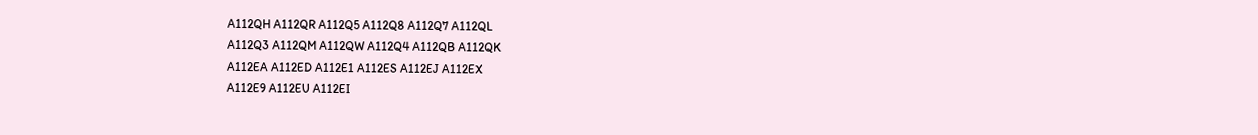A112QH A112QR A112Q5 A112Q8 A112Q7 A112QL
A112Q3 A112QM A112QW A112Q4 A112QB A112QK
A112EA A112ED A112E1 A112ES A112EJ A112EX
A112E9 A112EU A112EI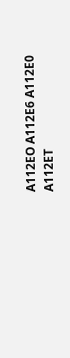A112EO A112E6 A112E0
A112ET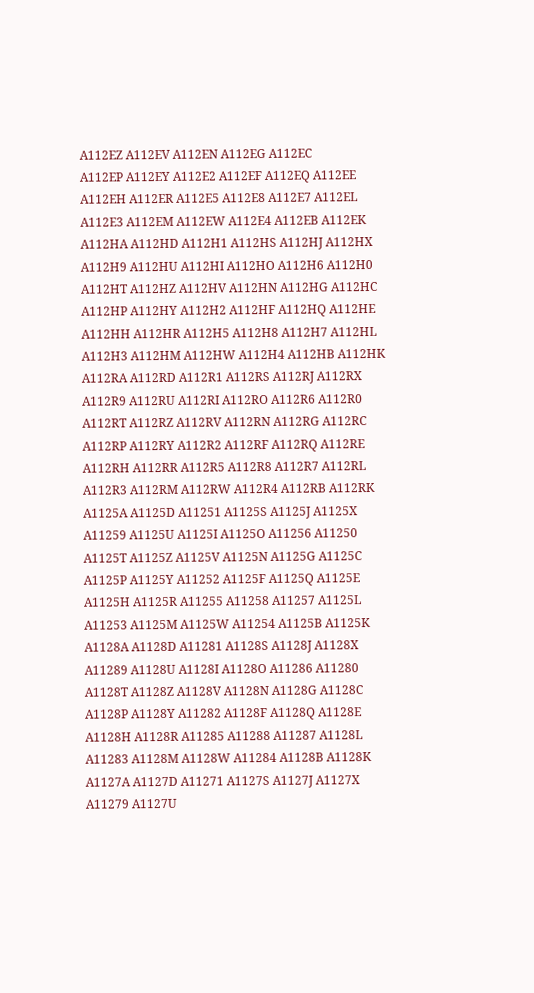A112EZ A112EV A112EN A112EG A112EC
A112EP A112EY A112E2 A112EF A112EQ A112EE
A112EH A112ER A112E5 A112E8 A112E7 A112EL
A112E3 A112EM A112EW A112E4 A112EB A112EK
A112HA A112HD A112H1 A112HS A112HJ A112HX
A112H9 A112HU A112HI A112HO A112H6 A112H0
A112HT A112HZ A112HV A112HN A112HG A112HC
A112HP A112HY A112H2 A112HF A112HQ A112HE
A112HH A112HR A112H5 A112H8 A112H7 A112HL
A112H3 A112HM A112HW A112H4 A112HB A112HK
A112RA A112RD A112R1 A112RS A112RJ A112RX
A112R9 A112RU A112RI A112RO A112R6 A112R0
A112RT A112RZ A112RV A112RN A112RG A112RC
A112RP A112RY A112R2 A112RF A112RQ A112RE
A112RH A112RR A112R5 A112R8 A112R7 A112RL
A112R3 A112RM A112RW A112R4 A112RB A112RK
A1125A A1125D A11251 A1125S A1125J A1125X
A11259 A1125U A1125I A1125O A11256 A11250
A1125T A1125Z A1125V A1125N A1125G A1125C
A1125P A1125Y A11252 A1125F A1125Q A1125E
A1125H A1125R A11255 A11258 A11257 A1125L
A11253 A1125M A1125W A11254 A1125B A1125K
A1128A A1128D A11281 A1128S A1128J A1128X
A11289 A1128U A1128I A1128O A11286 A11280
A1128T A1128Z A1128V A1128N A1128G A1128C
A1128P A1128Y A11282 A1128F A1128Q A1128E
A1128H A1128R A11285 A11288 A11287 A1128L
A11283 A1128M A1128W A11284 A1128B A1128K
A1127A A1127D A11271 A1127S A1127J A1127X
A11279 A1127U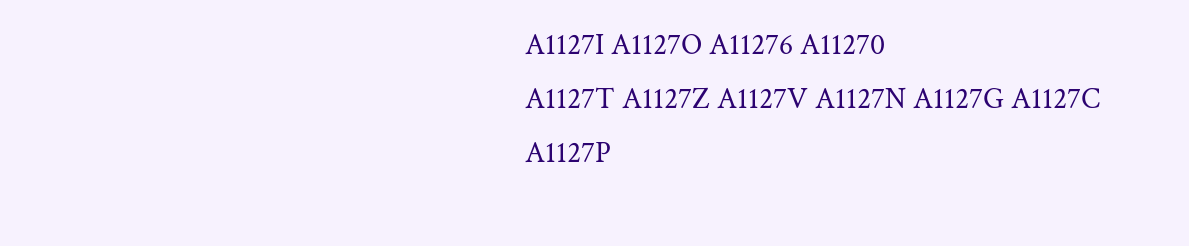A1127I A1127O A11276 A11270
A1127T A1127Z A1127V A1127N A1127G A1127C
A1127P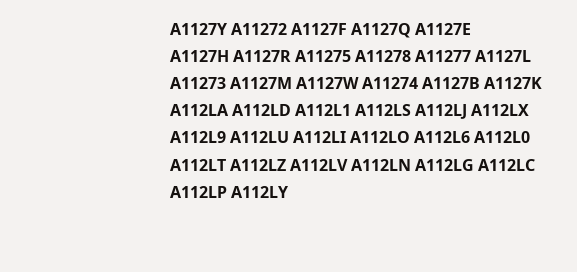A1127Y A11272 A1127F A1127Q A1127E
A1127H A1127R A11275 A11278 A11277 A1127L
A11273 A1127M A1127W A11274 A1127B A1127K
A112LA A112LD A112L1 A112LS A112LJ A112LX
A112L9 A112LU A112LI A112LO A112L6 A112L0
A112LT A112LZ A112LV A112LN A112LG A112LC
A112LP A112LY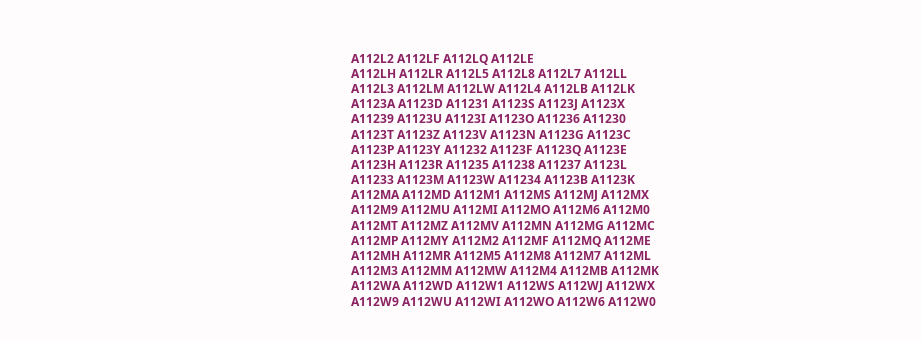A112L2 A112LF A112LQ A112LE
A112LH A112LR A112L5 A112L8 A112L7 A112LL
A112L3 A112LM A112LW A112L4 A112LB A112LK
A1123A A1123D A11231 A1123S A1123J A1123X
A11239 A1123U A1123I A1123O A11236 A11230
A1123T A1123Z A1123V A1123N A1123G A1123C
A1123P A1123Y A11232 A1123F A1123Q A1123E
A1123H A1123R A11235 A11238 A11237 A1123L
A11233 A1123M A1123W A11234 A1123B A1123K
A112MA A112MD A112M1 A112MS A112MJ A112MX
A112M9 A112MU A112MI A112MO A112M6 A112M0
A112MT A112MZ A112MV A112MN A112MG A112MC
A112MP A112MY A112M2 A112MF A112MQ A112ME
A112MH A112MR A112M5 A112M8 A112M7 A112ML
A112M3 A112MM A112MW A112M4 A112MB A112MK
A112WA A112WD A112W1 A112WS A112WJ A112WX
A112W9 A112WU A112WI A112WO A112W6 A112W0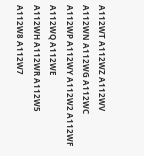A112WT A112WZ A112WV A112WN A112WG A112WC
A112WP A112WY A112W2 A112WF A112WQ A112WE
A112WH A112WR A112W5 A112W8 A112W7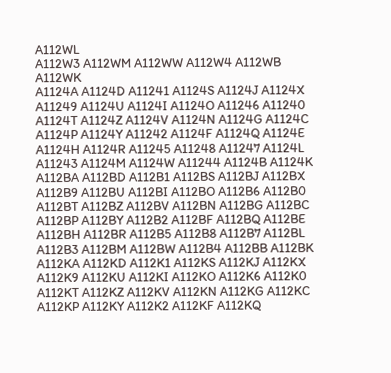A112WL
A112W3 A112WM A112WW A112W4 A112WB A112WK
A1124A A1124D A11241 A1124S A1124J A1124X
A11249 A1124U A1124I A1124O A11246 A11240
A1124T A1124Z A1124V A1124N A1124G A1124C
A1124P A1124Y A11242 A1124F A1124Q A1124E
A1124H A1124R A11245 A11248 A11247 A1124L
A11243 A1124M A1124W A11244 A1124B A1124K
A112BA A112BD A112B1 A112BS A112BJ A112BX
A112B9 A112BU A112BI A112BO A112B6 A112B0
A112BT A112BZ A112BV A112BN A112BG A112BC
A112BP A112BY A112B2 A112BF A112BQ A112BE
A112BH A112BR A112B5 A112B8 A112B7 A112BL
A112B3 A112BM A112BW A112B4 A112BB A112BK
A112KA A112KD A112K1 A112KS A112KJ A112KX
A112K9 A112KU A112KI A112KO A112K6 A112K0
A112KT A112KZ A112KV A112KN A112KG A112KC
A112KP A112KY A112K2 A112KF A112KQ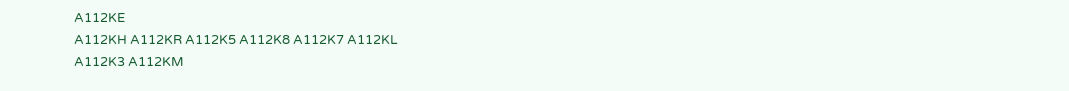A112KE
A112KH A112KR A112K5 A112K8 A112K7 A112KL
A112K3 A112KM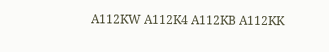A112KW A112K4 A112KB A112KK